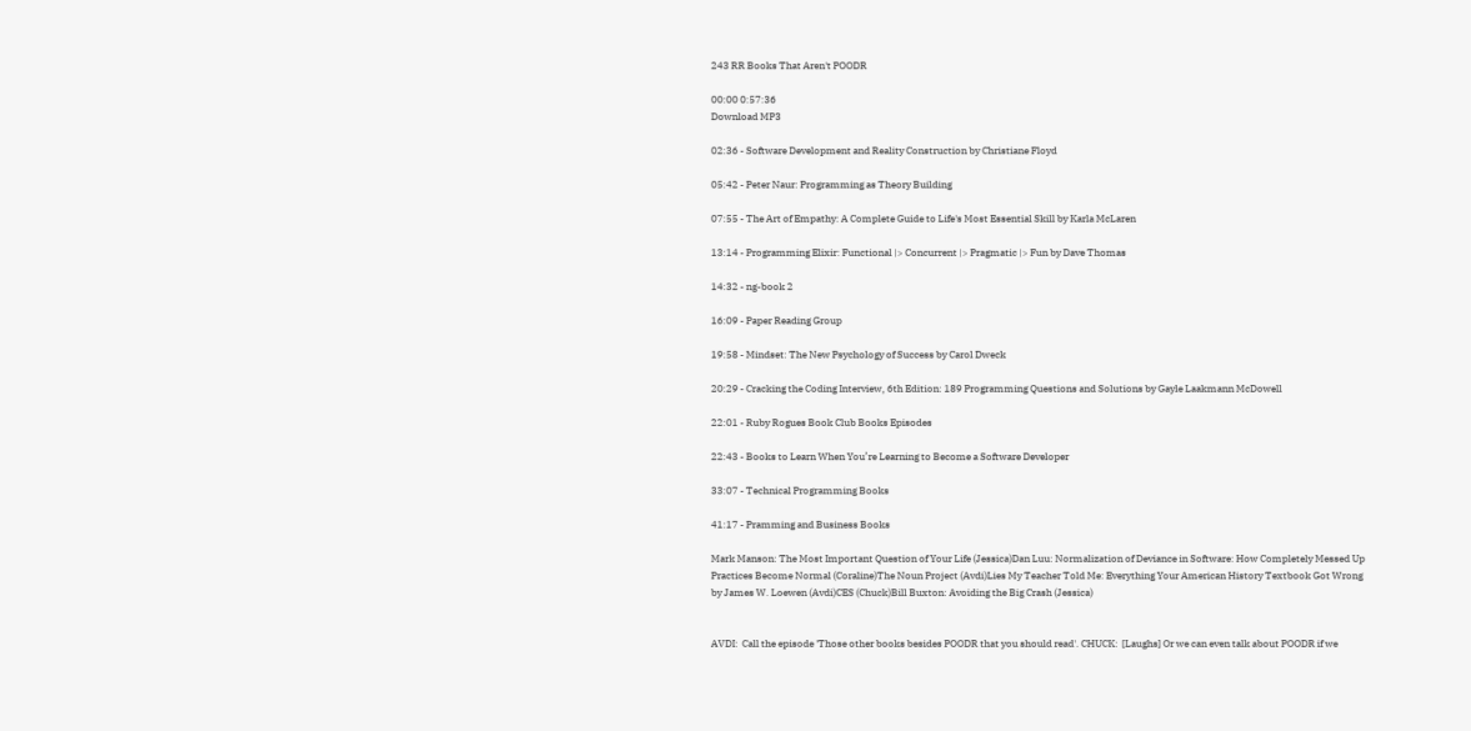243 RR Books That Aren't POODR

00:00 0:57:36
Download MP3

02:36 - Software Development and Reality Construction by Christiane Floyd

05:42 - Peter Naur: Programming as Theory Building

07:55 - The Art of Empathy: A Complete Guide to Life's Most Essential Skill by Karla McLaren

13:14 - Programming Elixir: Functional |> Concurrent |> Pragmatic |> Fun by Dave Thomas

14:32 - ng-book 2

16:09 - Paper Reading Group

19:58 - Mindset: The New Psychology of Success by Carol Dweck

20:29 - Cracking the Coding Interview, 6th Edition: 189 Programming Questions and Solutions by Gayle Laakmann McDowell

22:01 - Ruby Rogues Book Club Books Episodes

22:43 - Books to Learn When You’re Learning to Become a Software Developer

33:07 - Technical Programming Books

41:17 - Pramming and Business Books

Mark Manson: The Most Important Question of Your Life (Jessica)Dan Luu: Normalization of Deviance in Software: How Completely Messed Up Practices Become Normal (Coraline)The Noun Project (Avdi)Lies My Teacher Told Me: Everything Your American History Textbook Got Wrong by James W. Loewen (Avdi)CES (Chuck)Bill Buxton: Avoiding the Big Crash (Jessica)


AVDI:  Call the episode 'Those other books besides POODR that you should read'. CHUCK:  [Laughs] Or we can even talk about POODR if we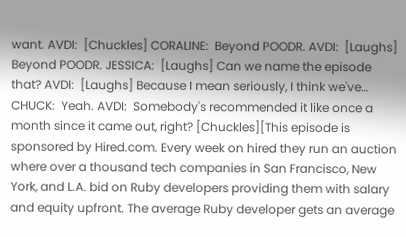want. AVDI:  [Chuckles] CORALINE:  Beyond POODR. AVDI:  [Laughs] Beyond POODR. JESSICA:  [Laughs] Can we name the episode that? AVDI:  [Laughs] Because I mean seriously, I think we've… CHUCK:  Yeah. AVDI:  Somebody's recommended it like once a month since it came out, right? [Chuckles][This episode is sponsored by Hired.com. Every week on hired they run an auction where over a thousand tech companies in San Francisco, New York, and L.A. bid on Ruby developers providing them with salary and equity upfront. The average Ruby developer gets an average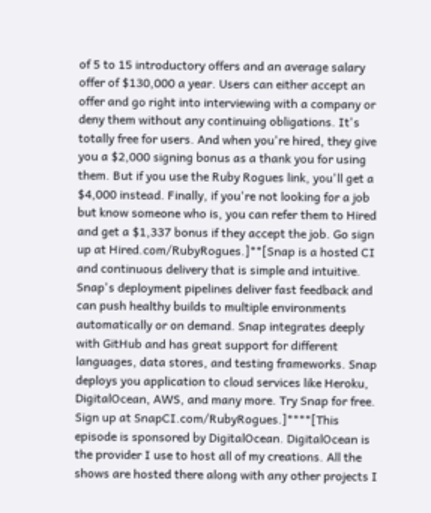of 5 to 15 introductory offers and an average salary offer of $130,000 a year. Users can either accept an offer and go right into interviewing with a company or deny them without any continuing obligations. It's totally free for users. And when you're hired, they give you a $2,000 signing bonus as a thank you for using them. But if you use the Ruby Rogues link, you'll get a $4,000 instead. Finally, if you're not looking for a job but know someone who is, you can refer them to Hired and get a $1,337 bonus if they accept the job. Go sign up at Hired.com/RubyRogues.]**[Snap is a hosted CI and continuous delivery that is simple and intuitive. Snap's deployment pipelines deliver fast feedback and can push healthy builds to multiple environments automatically or on demand. Snap integrates deeply with GitHub and has great support for different languages, data stores, and testing frameworks. Snap deploys you application to cloud services like Heroku, DigitalOcean, AWS, and many more. Try Snap for free. Sign up at SnapCI.com/RubyRogues.]****[This episode is sponsored by DigitalOcean. DigitalOcean is the provider I use to host all of my creations. All the shows are hosted there along with any other projects I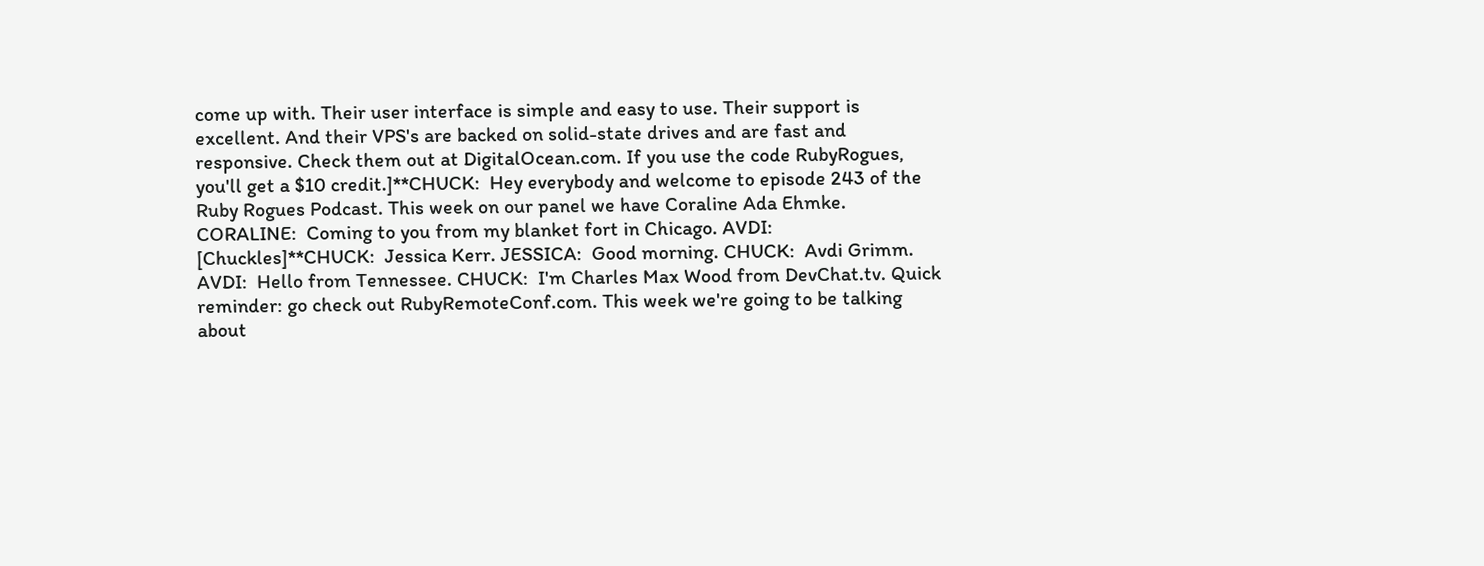come up with. Their user interface is simple and easy to use. Their support is excellent. And their VPS's are backed on solid-state drives and are fast and responsive. Check them out at DigitalOcean.com. If you use the code RubyRogues, you'll get a $10 credit.]**CHUCK:  Hey everybody and welcome to episode 243 of the Ruby Rogues Podcast. This week on our panel we have Coraline Ada Ehmke. CORALINE:  Coming to you from my blanket fort in Chicago. AVDI: [Chuckles]**CHUCK:  Jessica Kerr. JESSICA:  Good morning. CHUCK:  Avdi Grimm. AVDI:  Hello from Tennessee. CHUCK:  I'm Charles Max Wood from DevChat.tv. Quick reminder: go check out RubyRemoteConf.com. This week we're going to be talking about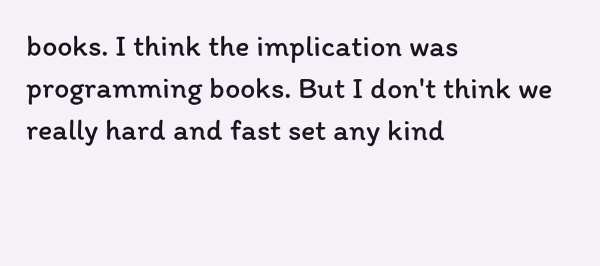books. I think the implication was programming books. But I don't think we really hard and fast set any kind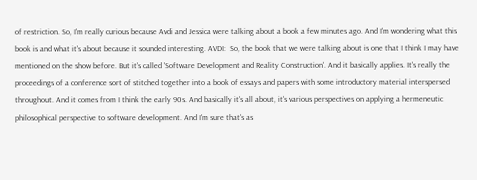of restriction. So, I'm really curious because Avdi and Jessica were talking about a book a few minutes ago. And I'm wondering what this book is and what it's about because it sounded interesting. AVDI:  So, the book that we were talking about is one that I think I may have mentioned on the show before. But it's called 'Software Development and Reality Construction'. And it basically applies. It's really the proceedings of a conference sort of stitched together into a book of essays and papers with some introductory material interspersed throughout. And it comes from I think the early 90s. And basically it's all about, it's various perspectives on applying a hermeneutic philosophical perspective to software development. And I'm sure that's as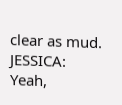clear as mud. JESSICA:  Yeah,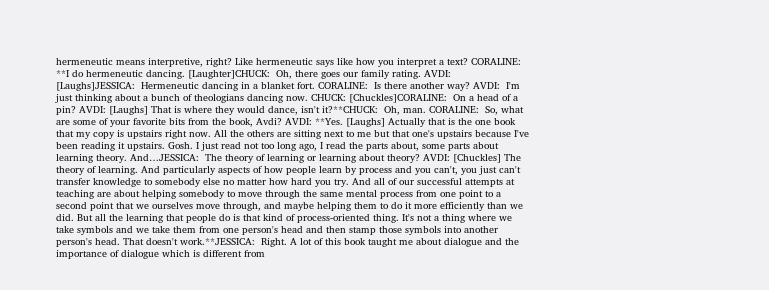hermeneutic means interpretive, right? Like hermeneutic says like how you interpret a text? CORALINE: **I do hermeneutic dancing. [Laughter]CHUCK:  Oh, there goes our family rating. AVDI: [Laughs]JESSICA:  Hermeneutic dancing in a blanket fort. CORALINE:  Is there another way? AVDI:  I'm just thinking about a bunch of theologians dancing now. CHUCK: [Chuckles]CORALINE:  On a head of a pin? AVDI: [Laughs] That is where they would dance, isn't it?**CHUCK:  Oh, man. CORALINE:  So, what are some of your favorite bits from the book, Avdi? AVDI: **Yes. [Laughs] Actually that is the one book that my copy is upstairs right now. All the others are sitting next to me but that one's upstairs because I've been reading it upstairs. Gosh. I just read not too long ago, I read the parts about, some parts about learning theory. And…JESSICA:  The theory of learning or learning about theory? AVDI: [Chuckles] The theory of learning. And particularly aspects of how people learn by process and you can't, you just can't transfer knowledge to somebody else no matter how hard you try. And all of our successful attempts at teaching are about helping somebody to move through the same mental process from one point to a second point that we ourselves move through, and maybe helping them to do it more efficiently than we did. But all the learning that people do is that kind of process-oriented thing. It's not a thing where we take symbols and we take them from one person's head and then stamp those symbols into another person's head. That doesn't work.**JESSICA:  Right. A lot of this book taught me about dialogue and the importance of dialogue which is different from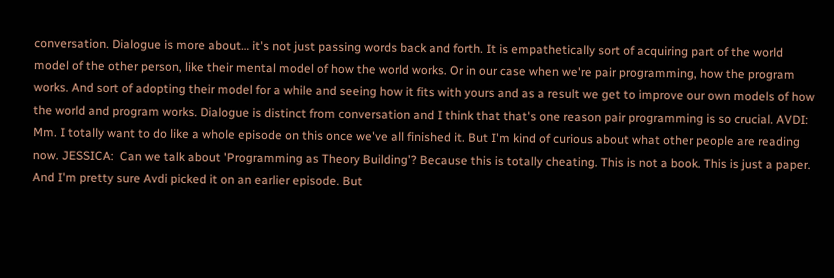conversation. Dialogue is more about… it's not just passing words back and forth. It is empathetically sort of acquiring part of the world model of the other person, like their mental model of how the world works. Or in our case when we're pair programming, how the program works. And sort of adopting their model for a while and seeing how it fits with yours and as a result we get to improve our own models of how the world and program works. Dialogue is distinct from conversation and I think that that's one reason pair programming is so crucial. AVDI:  Mm. I totally want to do like a whole episode on this once we've all finished it. But I'm kind of curious about what other people are reading now. JESSICA:  Can we talk about 'Programming as Theory Building'? Because this is totally cheating. This is not a book. This is just a paper. And I'm pretty sure Avdi picked it on an earlier episode. But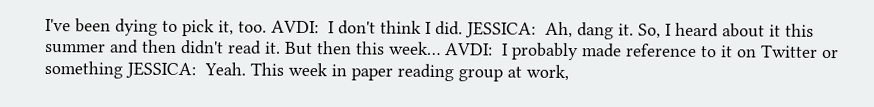I've been dying to pick it, too. AVDI:  I don't think I did. JESSICA:  Ah, dang it. So, I heard about it this summer and then didn't read it. But then this week… AVDI:  I probably made reference to it on Twitter or something JESSICA:  Yeah. This week in paper reading group at work,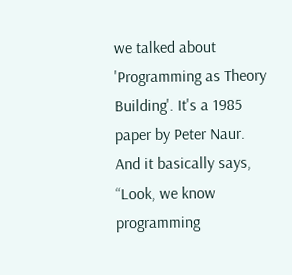we talked about 'Programming as Theory Building'. It's a 1985 paper by Peter Naur. And it basically says, “Look, we know programming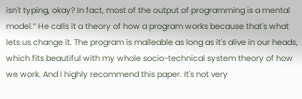isn't typing, okay? In fact, most of the output of programming is a mental model.” He calls it a theory of how a program works because that's what lets us change it. The program is malleable as long as it's alive in our heads, which fits beautiful with my whole socio-technical system theory of how we work. And I highly recommend this paper. It's not very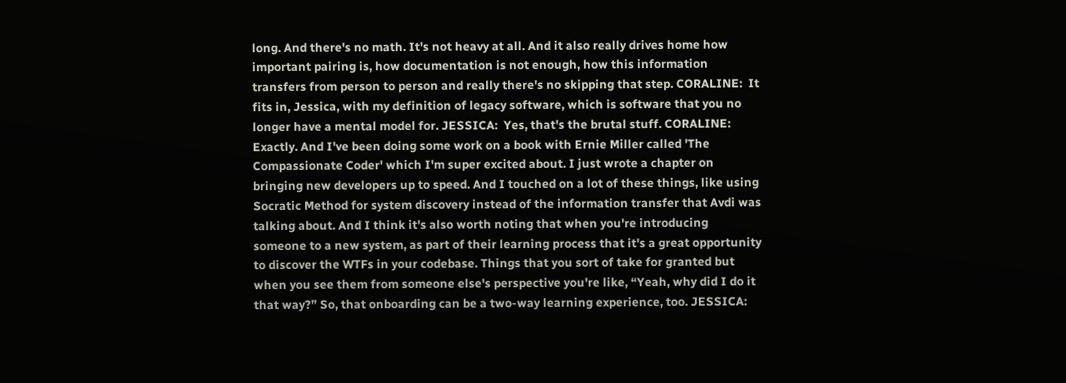long. And there's no math. It's not heavy at all. And it also really drives home how important pairing is, how documentation is not enough, how this information transfers from person to person and really there's no skipping that step. CORALINE:  It fits in, Jessica, with my definition of legacy software, which is software that you no longer have a mental model for. JESSICA:  Yes, that's the brutal stuff. CORALINE:  Exactly. And I've been doing some work on a book with Ernie Miller called 'The Compassionate Coder' which I'm super excited about. I just wrote a chapter on bringing new developers up to speed. And I touched on a lot of these things, like using Socratic Method for system discovery instead of the information transfer that Avdi was talking about. And I think it's also worth noting that when you're introducing someone to a new system, as part of their learning process that it's a great opportunity to discover the WTFs in your codebase. Things that you sort of take for granted but when you see them from someone else's perspective you're like, “Yeah, why did I do it that way?” So, that onboarding can be a two-way learning experience, too. JESSICA: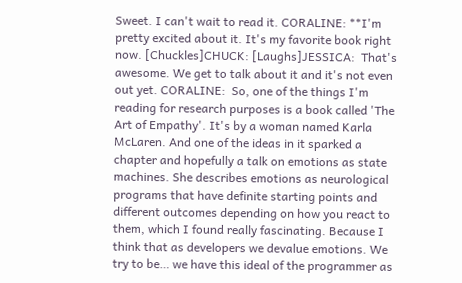Sweet. I can't wait to read it. CORALINE: **I'm pretty excited about it. It's my favorite book right now. [Chuckles]CHUCK: [Laughs]JESSICA:  That's awesome. We get to talk about it and it's not even out yet. CORALINE:  So, one of the things I'm reading for research purposes is a book called 'The Art of Empathy'. It's by a woman named Karla McLaren. And one of the ideas in it sparked a chapter and hopefully a talk on emotions as state machines. She describes emotions as neurological programs that have definite starting points and different outcomes depending on how you react to them, which I found really fascinating. Because I think that as developers we devalue emotions. We try to be… we have this ideal of the programmer as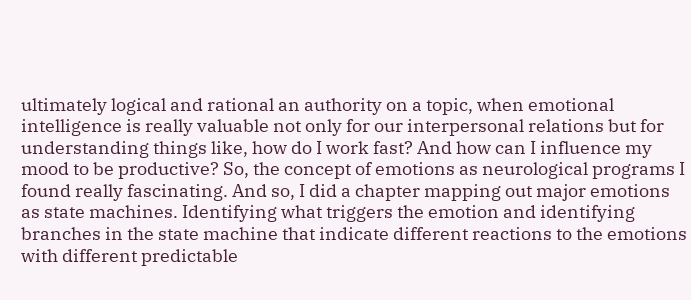ultimately logical and rational an authority on a topic, when emotional intelligence is really valuable not only for our interpersonal relations but for understanding things like, how do I work fast? And how can I influence my mood to be productive? So, the concept of emotions as neurological programs I found really fascinating. And so, I did a chapter mapping out major emotions as state machines. Identifying what triggers the emotion and identifying branches in the state machine that indicate different reactions to the emotions with different predictable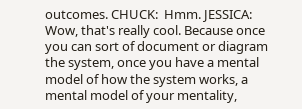outcomes. CHUCK:  Hmm. JESSICA:  Wow, that's really cool. Because once you can sort of document or diagram the system, once you have a mental model of how the system works, a mental model of your mentality,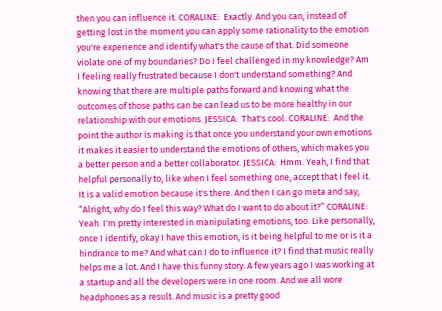then you can influence it. CORALINE:  Exactly. And you can, instead of getting lost in the moment you can apply some rationality to the emotion you're experience and identify what's the cause of that. Did someone violate one of my boundaries? Do I feel challenged in my knowledge? Am I feeling really frustrated because I don't understand something? And knowing that there are multiple paths forward and knowing what the outcomes of those paths can be can lead us to be more healthy in our relationship with our emotions. JESSICA:  That's cool. CORALINE:  And the point the author is making is that once you understand your own emotions it makes it easier to understand the emotions of others, which makes you a better person and a better collaborator. JESSICA:  Hmm. Yeah, I find that helpful personally to, like when I feel something one, accept that I feel it. It is a valid emotion because it's there. And then I can go meta and say, “Alright, why do I feel this way? What do I want to do about it?” CORALINE:  Yeah. I'm pretty interested in manipulating emotions, too. Like personally, once I identify, okay I have this emotion, is it being helpful to me or is it a hindrance to me? And what can I do to influence it? I find that music really helps me a lot. And I have this funny story. A few years ago I was working at a startup and all the developers were in one room. And we all wore headphones as a result. And music is a pretty good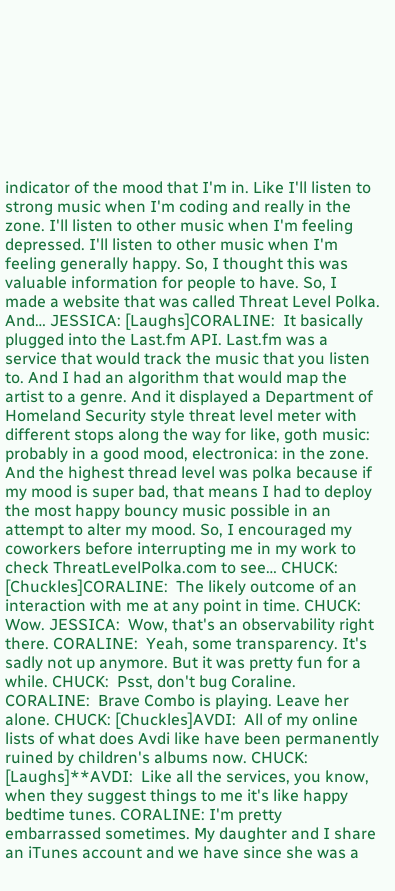indicator of the mood that I'm in. Like I'll listen to strong music when I'm coding and really in the zone. I'll listen to other music when I'm feeling depressed. I'll listen to other music when I'm feeling generally happy. So, I thought this was valuable information for people to have. So, I made a website that was called Threat Level Polka. And… JESSICA: [Laughs]CORALINE:  It basically plugged into the Last.fm API. Last.fm was a service that would track the music that you listen to. And I had an algorithm that would map the artist to a genre. And it displayed a Department of Homeland Security style threat level meter with different stops along the way for like, goth music: probably in a good mood, electronica: in the zone. And the highest thread level was polka because if my mood is super bad, that means I had to deploy the most happy bouncy music possible in an attempt to alter my mood. So, I encouraged my coworkers before interrupting me in my work to check ThreatLevelPolka.com to see… CHUCK: [Chuckles]CORALINE:  The likely outcome of an interaction with me at any point in time. CHUCK:  Wow. JESSICA:  Wow, that's an observability right there. CORALINE:  Yeah, some transparency. It's sadly not up anymore. But it was pretty fun for a while. CHUCK:  Psst, don't bug Coraline. CORALINE:  Brave Combo is playing. Leave her alone. CHUCK: [Chuckles]AVDI:  All of my online lists of what does Avdi like have been permanently ruined by children's albums now. CHUCK: [Laughs]**AVDI:  Like all the services, you know, when they suggest things to me it's like happy bedtime tunes. CORALINE: I'm pretty embarrassed sometimes. My daughter and I share an iTunes account and we have since she was a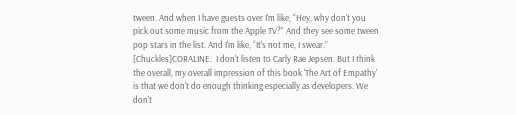tween. And when I have guests over I'm like, “Hey, why don't you pick out some music from the Apple TV?” And they see some tween pop stars in the list. And I'm like, “It's not me, I swear.” [Chuckles]CORALINE:  I don't listen to Carly Rae Jepsen. But I think the overall, my overall impression of this book 'The Art of Empathy' is that we don't do enough thinking especially as developers. We don't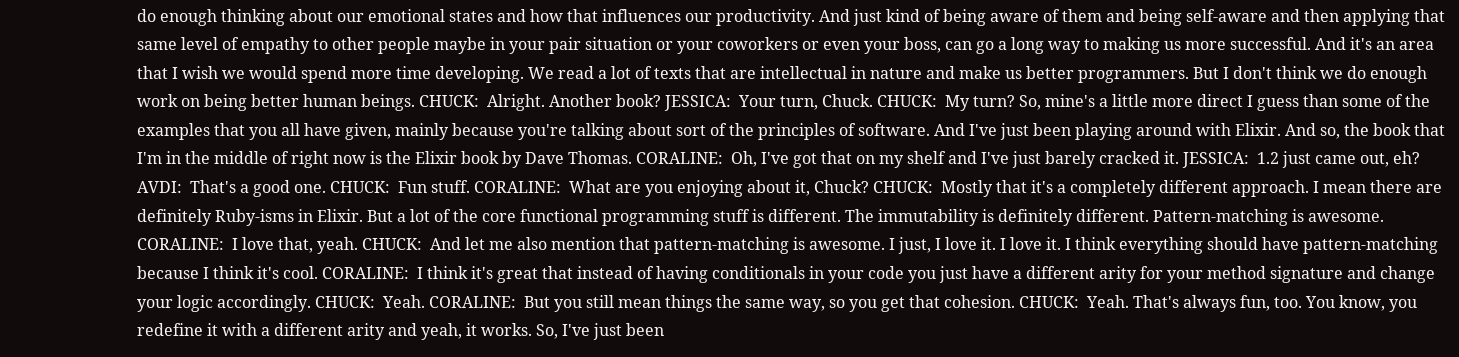do enough thinking about our emotional states and how that influences our productivity. And just kind of being aware of them and being self-aware and then applying that same level of empathy to other people maybe in your pair situation or your coworkers or even your boss, can go a long way to making us more successful. And it's an area that I wish we would spend more time developing. We read a lot of texts that are intellectual in nature and make us better programmers. But I don't think we do enough work on being better human beings. CHUCK:  Alright. Another book? JESSICA:  Your turn, Chuck. CHUCK:  My turn? So, mine's a little more direct I guess than some of the examples that you all have given, mainly because you're talking about sort of the principles of software. And I've just been playing around with Elixir. And so, the book that I'm in the middle of right now is the Elixir book by Dave Thomas. CORALINE:  Oh, I've got that on my shelf and I've just barely cracked it. JESSICA:  1.2 just came out, eh? AVDI:  That's a good one. CHUCK:  Fun stuff. CORALINE:  What are you enjoying about it, Chuck? CHUCK:  Mostly that it's a completely different approach. I mean there are definitely Ruby-isms in Elixir. But a lot of the core functional programming stuff is different. The immutability is definitely different. Pattern-matching is awesome. CORALINE:  I love that, yeah. CHUCK:  And let me also mention that pattern-matching is awesome. I just, I love it. I love it. I think everything should have pattern-matching because I think it's cool. CORALINE:  I think it's great that instead of having conditionals in your code you just have a different arity for your method signature and change your logic accordingly. CHUCK:  Yeah. CORALINE:  But you still mean things the same way, so you get that cohesion. CHUCK:  Yeah. That's always fun, too. You know, you redefine it with a different arity and yeah, it works. So, I've just been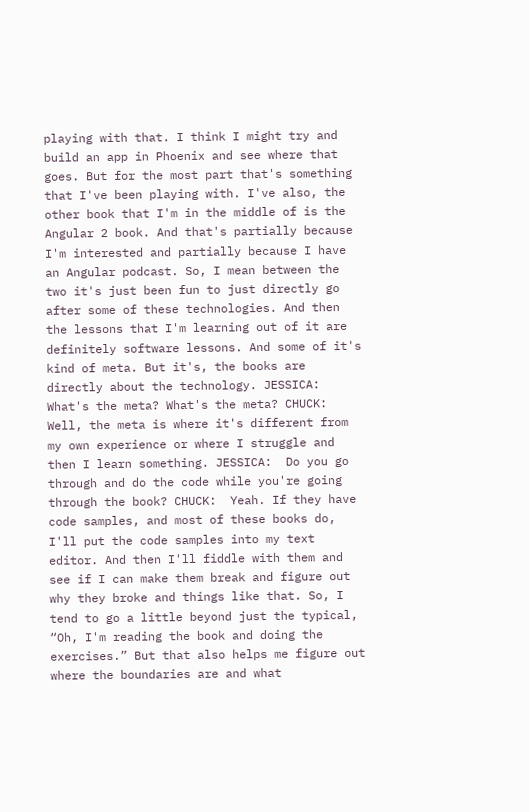playing with that. I think I might try and build an app in Phoenix and see where that goes. But for the most part that's something that I've been playing with. I've also, the other book that I'm in the middle of is the Angular 2 book. And that's partially because I'm interested and partially because I have an Angular podcast. So, I mean between the two it's just been fun to just directly go after some of these technologies. And then the lessons that I'm learning out of it are definitely software lessons. And some of it's kind of meta. But it's, the books are directly about the technology. JESSICA:  What's the meta? What's the meta? CHUCK:  Well, the meta is where it's different from my own experience or where I struggle and then I learn something. JESSICA:  Do you go through and do the code while you're going through the book? CHUCK:  Yeah. If they have code samples, and most of these books do, I'll put the code samples into my text editor. And then I'll fiddle with them and see if I can make them break and figure out why they broke and things like that. So, I tend to go a little beyond just the typical, “Oh, I'm reading the book and doing the exercises.” But that also helps me figure out where the boundaries are and what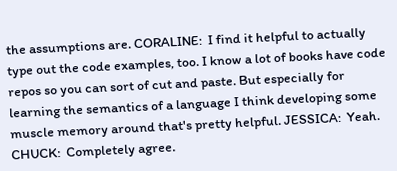the assumptions are. CORALINE:  I find it helpful to actually type out the code examples, too. I know a lot of books have code repos so you can sort of cut and paste. But especially for learning the semantics of a language I think developing some muscle memory around that's pretty helpful. JESSICA:  Yeah. CHUCK:  Completely agree.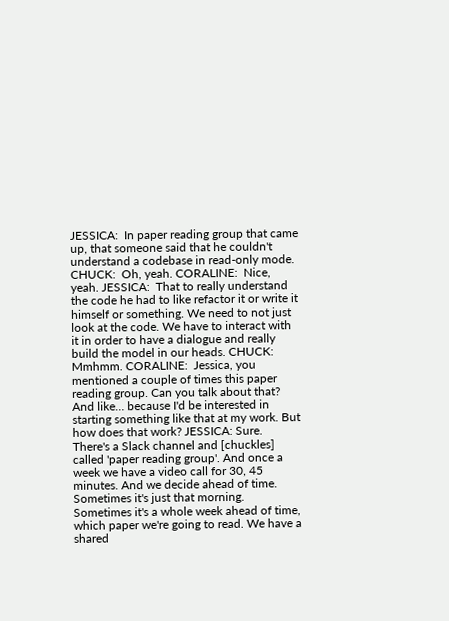JESSICA:  In paper reading group that came up, that someone said that he couldn't understand a codebase in read-only mode. CHUCK:  Oh, yeah. CORALINE:  Nice, yeah. JESSICA:  That to really understand the code he had to like refactor it or write it himself or something. We need to not just look at the code. We have to interact with it in order to have a dialogue and really build the model in our heads. CHUCK:  Mmhmm. CORALINE:  Jessica, you mentioned a couple of times this paper reading group. Can you talk about that? And like… because I'd be interested in starting something like that at my work. But how does that work? JESSICA: Sure. There's a Slack channel and [chuckles] called 'paper reading group'. And once a week we have a video call for 30, 45 minutes. And we decide ahead of time. Sometimes it's just that morning. Sometimes it's a whole week ahead of time, which paper we're going to read. We have a shared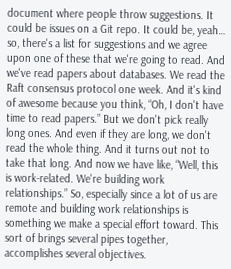document where people throw suggestions. It could be issues on a Git repo. It could be, yeah… so, there's a list for suggestions and we agree upon one of these that we're going to read. And we've read papers about databases. We read the Raft consensus protocol one week. And it's kind of awesome because you think, “Oh, I don't have time to read papers.” But we don't pick really long ones. And even if they are long, we don't read the whole thing. And it turns out not to take that long. And now we have like, “Well, this is work-related. We're building work relationships.” So, especially since a lot of us are remote and building work relationships is something we make a special effort toward. This sort of brings several pipes together, accomplishes several objectives.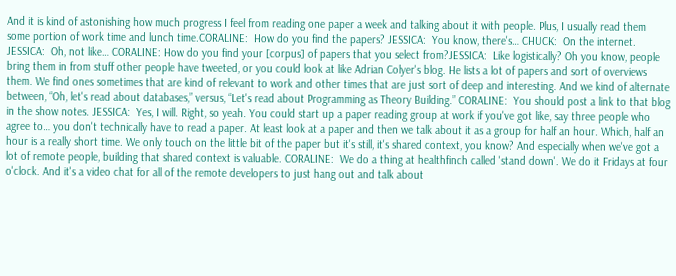And it is kind of astonishing how much progress I feel from reading one paper a week and talking about it with people. Plus, I usually read them some portion of work time and lunch time.CORALINE:  How do you find the papers? JESSICA:  You know, there's… CHUCK:  On the internet. JESSICA:  Oh, not like… CORALINE: How do you find your [corpus] of papers that you select from?JESSICA:  Like logistically? Oh you know, people bring them in from stuff other people have tweeted, or you could look at like Adrian Colyer's blog. He lists a lot of papers and sort of overviews them. We find ones sometimes that are kind of relevant to work and other times that are just sort of deep and interesting. And we kind of alternate between, “Oh, let's read about databases,” versus, “Let's read about Programming as Theory Building.” CORALINE:  You should post a link to that blog in the show notes. JESSICA:  Yes, I will. Right, so yeah. You could start up a paper reading group at work if you've got like, say three people who agree to… you don't technically have to read a paper. At least look at a paper and then we talk about it as a group for half an hour. Which, half an hour is a really short time. We only touch on the little bit of the paper but it's still, it's shared context, you know? And especially when we've got a lot of remote people, building that shared context is valuable. CORALINE:  We do a thing at healthfinch called 'stand down'. We do it Fridays at four o'clock. And it's a video chat for all of the remote developers to just hang out and talk about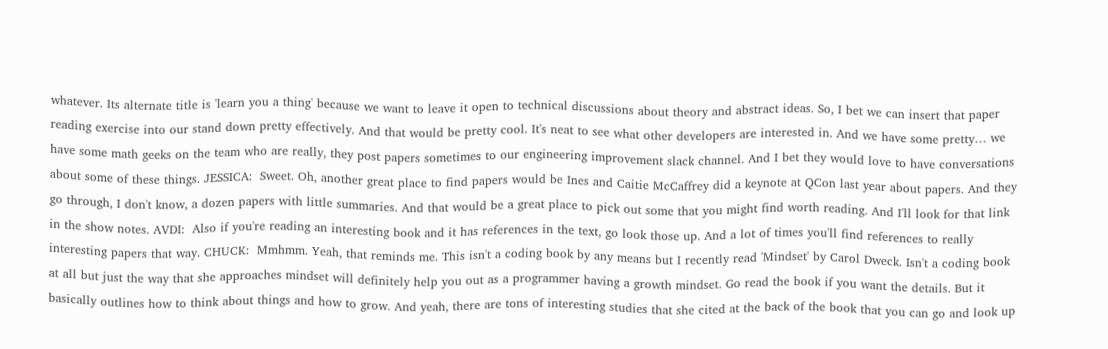whatever. Its alternate title is 'learn you a thing' because we want to leave it open to technical discussions about theory and abstract ideas. So, I bet we can insert that paper reading exercise into our stand down pretty effectively. And that would be pretty cool. It's neat to see what other developers are interested in. And we have some pretty… we have some math geeks on the team who are really, they post papers sometimes to our engineering improvement slack channel. And I bet they would love to have conversations about some of these things. JESSICA:  Sweet. Oh, another great place to find papers would be Ines and Caitie McCaffrey did a keynote at QCon last year about papers. And they go through, I don't know, a dozen papers with little summaries. And that would be a great place to pick out some that you might find worth reading. And I'll look for that link in the show notes. AVDI:  Also if you're reading an interesting book and it has references in the text, go look those up. And a lot of times you'll find references to really interesting papers that way. CHUCK:  Mmhmm. Yeah, that reminds me. This isn't a coding book by any means but I recently read 'Mindset' by Carol Dweck. Isn't a coding book at all but just the way that she approaches mindset will definitely help you out as a programmer having a growth mindset. Go read the book if you want the details. But it basically outlines how to think about things and how to grow. And yeah, there are tons of interesting studies that she cited at the back of the book that you can go and look up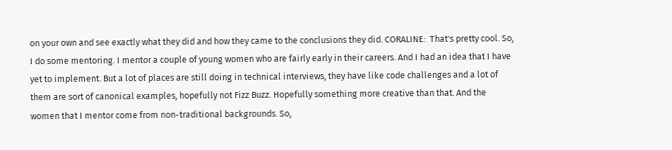on your own and see exactly what they did and how they came to the conclusions they did. CORALINE:  That's pretty cool. So, I do some mentoring. I mentor a couple of young women who are fairly early in their careers. And I had an idea that I have yet to implement. But a lot of places are still doing in technical interviews, they have like code challenges and a lot of them are sort of canonical examples, hopefully not Fizz Buzz. Hopefully something more creative than that. And the women that I mentor come from non-traditional backgrounds. So,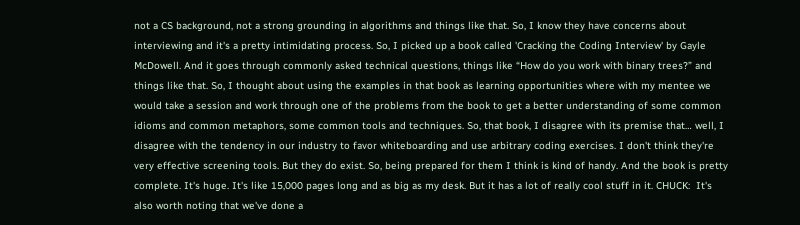not a CS background, not a strong grounding in algorithms and things like that. So, I know they have concerns about interviewing and it's a pretty intimidating process. So, I picked up a book called 'Cracking the Coding Interview' by Gayle McDowell. And it goes through commonly asked technical questions, things like “How do you work with binary trees?” and things like that. So, I thought about using the examples in that book as learning opportunities where with my mentee we would take a session and work through one of the problems from the book to get a better understanding of some common idioms and common metaphors, some common tools and techniques. So, that book, I disagree with its premise that… well, I disagree with the tendency in our industry to favor whiteboarding and use arbitrary coding exercises. I don't think they're very effective screening tools. But they do exist. So, being prepared for them I think is kind of handy. And the book is pretty complete. It's huge. It's like 15,000 pages long and as big as my desk. But it has a lot of really cool stuff in it. CHUCK:  It's also worth noting that we've done a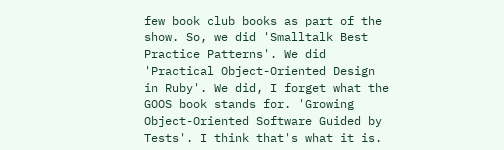few book club books as part of the show. So, we did 'Smalltalk Best Practice Patterns'. We did 'Practical Object-Oriented Design in Ruby'. We did, I forget what the GOOS book stands for. 'Growing Object-Oriented Software Guided by Tests'. I think that's what it is.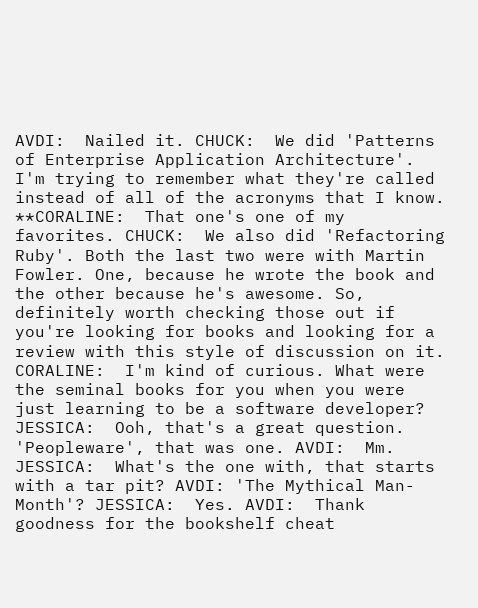AVDI:  Nailed it. CHUCK:  We did 'Patterns of Enterprise Application Architecture'. I'm trying to remember what they're called instead of all of the acronyms that I know. **CORALINE:  That one's one of my favorites. CHUCK:  We also did 'Refactoring Ruby'. Both the last two were with Martin Fowler. One, because he wrote the book and the other because he's awesome. So, definitely worth checking those out if you're looking for books and looking for a review with this style of discussion on it. CORALINE:  I'm kind of curious. What were the seminal books for you when you were just learning to be a software developer? JESSICA:  Ooh, that's a great question. 'Peopleware', that was one. AVDI:  Mm. JESSICA:  What's the one with, that starts with a tar pit? AVDI: 'The Mythical Man-Month'? JESSICA:  Yes. AVDI:  Thank goodness for the bookshelf cheat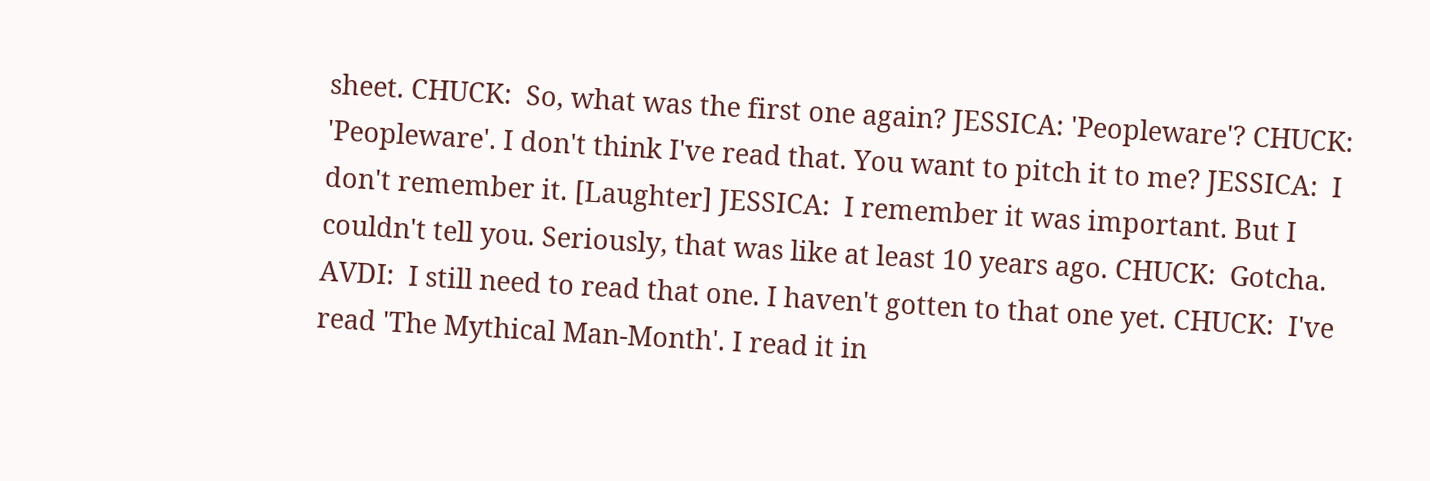sheet. CHUCK:  So, what was the first one again? JESSICA: 'Peopleware'? CHUCK: 'Peopleware'. I don't think I've read that. You want to pitch it to me? JESSICA:  I don't remember it. [Laughter] JESSICA:  I remember it was important. But I couldn't tell you. Seriously, that was like at least 10 years ago. CHUCK:  Gotcha. AVDI:  I still need to read that one. I haven't gotten to that one yet. CHUCK:  I've read 'The Mythical Man-Month'. I read it in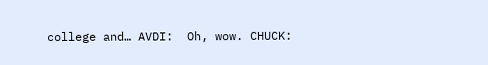college and… AVDI:  Oh, wow. CHUCK: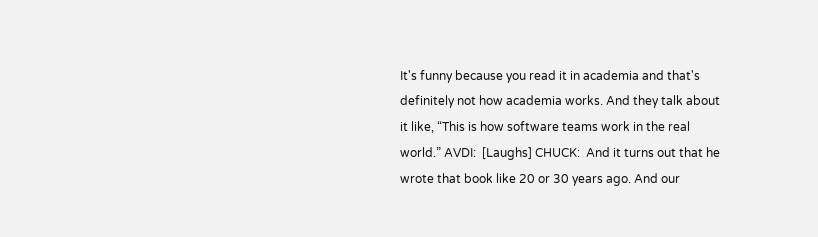It's funny because you read it in academia and that's definitely not how academia works. And they talk about it like, “This is how software teams work in the real world.” AVDI:  [Laughs] CHUCK:  And it turns out that he wrote that book like 20 or 30 years ago. And our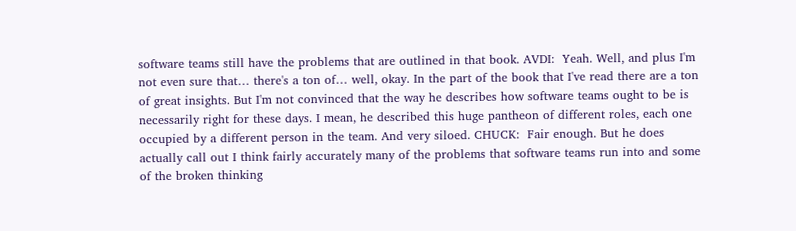software teams still have the problems that are outlined in that book. AVDI:  Yeah. Well, and plus I'm not even sure that… there's a ton of… well, okay. In the part of the book that I've read there are a ton of great insights. But I'm not convinced that the way he describes how software teams ought to be is necessarily right for these days. I mean, he described this huge pantheon of different roles, each one occupied by a different person in the team. And very siloed. CHUCK:  Fair enough. But he does actually call out I think fairly accurately many of the problems that software teams run into and some of the broken thinking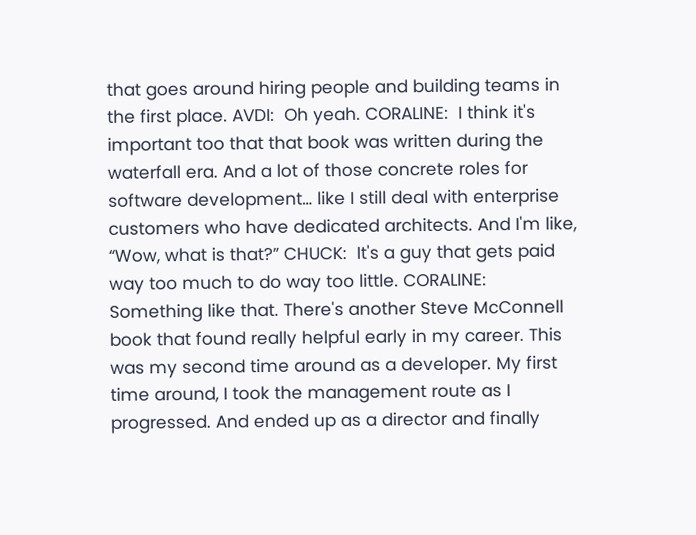that goes around hiring people and building teams in the first place. AVDI:  Oh yeah. CORALINE:  I think it's important too that that book was written during the waterfall era. And a lot of those concrete roles for software development… like I still deal with enterprise customers who have dedicated architects. And I'm like, “Wow, what is that?” CHUCK:  It's a guy that gets paid way too much to do way too little. CORALINE:  Something like that. There's another Steve McConnell book that found really helpful early in my career. This was my second time around as a developer. My first time around, I took the management route as I progressed. And ended up as a director and finally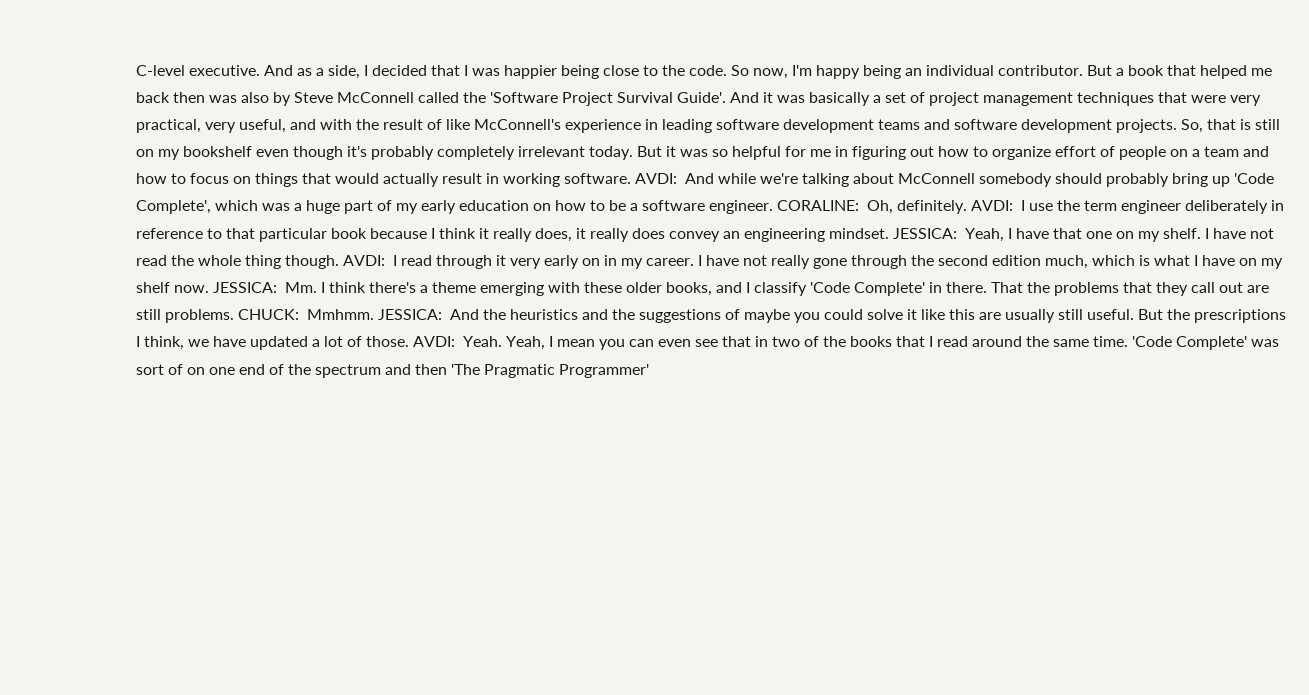C-level executive. And as a side, I decided that I was happier being close to the code. So now, I'm happy being an individual contributor. But a book that helped me back then was also by Steve McConnell called the 'Software Project Survival Guide'. And it was basically a set of project management techniques that were very practical, very useful, and with the result of like McConnell's experience in leading software development teams and software development projects. So, that is still on my bookshelf even though it's probably completely irrelevant today. But it was so helpful for me in figuring out how to organize effort of people on a team and how to focus on things that would actually result in working software. AVDI:  And while we're talking about McConnell somebody should probably bring up 'Code Complete', which was a huge part of my early education on how to be a software engineer. CORALINE:  Oh, definitely. AVDI:  I use the term engineer deliberately in reference to that particular book because I think it really does, it really does convey an engineering mindset. JESSICA:  Yeah, I have that one on my shelf. I have not read the whole thing though. AVDI:  I read through it very early on in my career. I have not really gone through the second edition much, which is what I have on my shelf now. JESSICA:  Mm. I think there's a theme emerging with these older books, and I classify 'Code Complete' in there. That the problems that they call out are still problems. CHUCK:  Mmhmm. JESSICA:  And the heuristics and the suggestions of maybe you could solve it like this are usually still useful. But the prescriptions I think, we have updated a lot of those. AVDI:  Yeah. Yeah, I mean you can even see that in two of the books that I read around the same time. 'Code Complete' was sort of on one end of the spectrum and then 'The Pragmatic Programmer'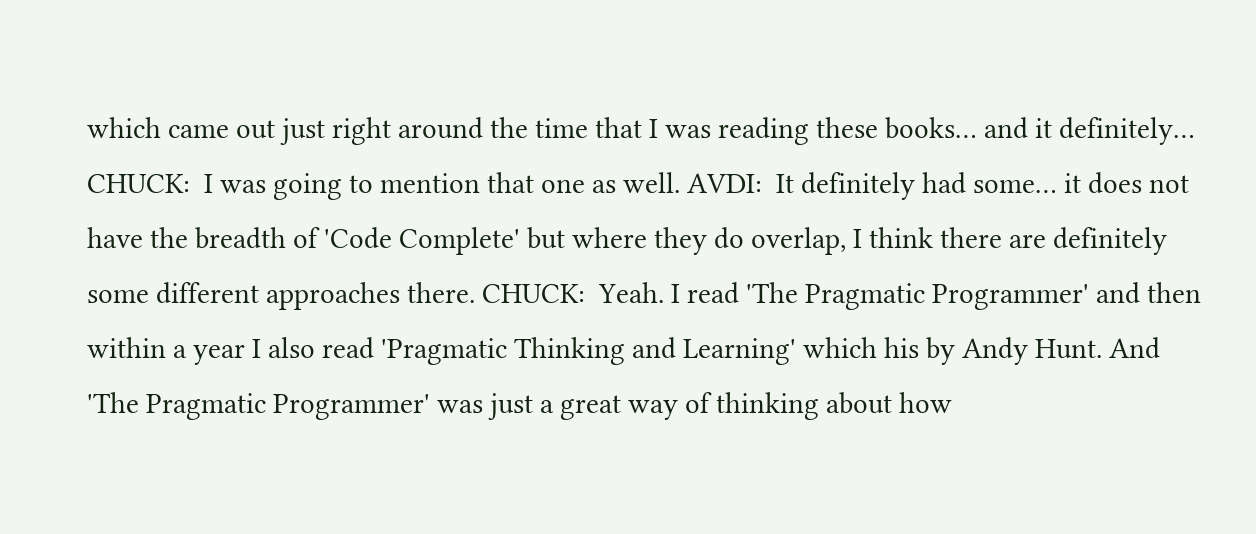which came out just right around the time that I was reading these books… and it definitely… CHUCK:  I was going to mention that one as well. AVDI:  It definitely had some… it does not have the breadth of 'Code Complete' but where they do overlap, I think there are definitely some different approaches there. CHUCK:  Yeah. I read 'The Pragmatic Programmer' and then within a year I also read 'Pragmatic Thinking and Learning' which his by Andy Hunt. And 'The Pragmatic Programmer' was just a great way of thinking about how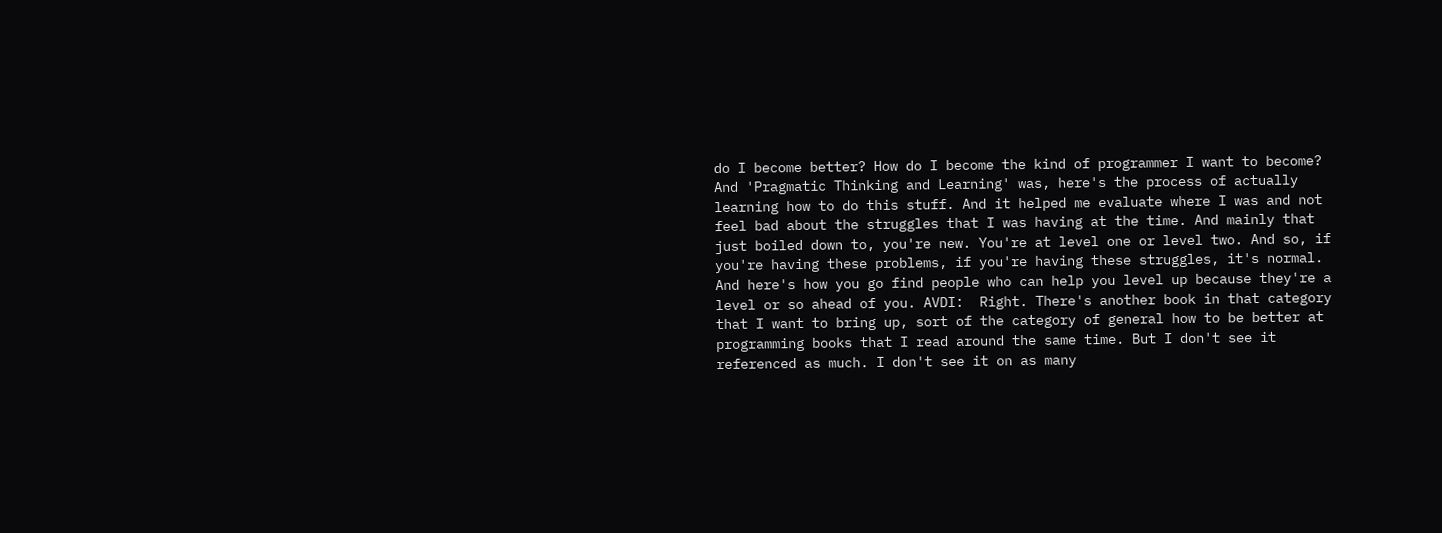do I become better? How do I become the kind of programmer I want to become? And 'Pragmatic Thinking and Learning' was, here's the process of actually learning how to do this stuff. And it helped me evaluate where I was and not feel bad about the struggles that I was having at the time. And mainly that just boiled down to, you're new. You're at level one or level two. And so, if you're having these problems, if you're having these struggles, it's normal. And here's how you go find people who can help you level up because they're a level or so ahead of you. AVDI:  Right. There's another book in that category that I want to bring up, sort of the category of general how to be better at programming books that I read around the same time. But I don't see it referenced as much. I don't see it on as many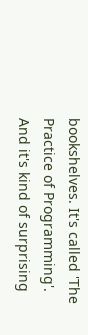bookshelves. It's called 'The Practice of Programming'. And it's kind of surprising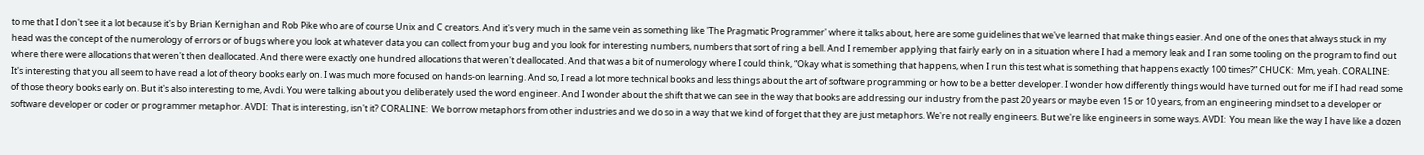to me that I don't see it a lot because it's by Brian Kernighan and Rob Pike who are of course Unix and C creators. And it's very much in the same vein as something like 'The Pragmatic Programmer' where it talks about, here are some guidelines that we've learned that make things easier. And one of the ones that always stuck in my head was the concept of the numerology of errors or of bugs where you look at whatever data you can collect from your bug and you look for interesting numbers, numbers that sort of ring a bell. And I remember applying that fairly early on in a situation where I had a memory leak and I ran some tooling on the program to find out where there were allocations that weren't then deallocated. And there were exactly one hundred allocations that weren't deallocated. And that was a bit of numerology where I could think, “Okay what is something that happens, when I run this test what is something that happens exactly 100 times?” CHUCK:  Mm, yeah. CORALINE:  It's interesting that you all seem to have read a lot of theory books early on. I was much more focused on hands-on learning. And so, I read a lot more technical books and less things about the art of software programming or how to be a better developer. I wonder how differently things would have turned out for me if I had read some of those theory books early on. But it's also interesting to me, Avdi. You were talking about you deliberately used the word engineer. And I wonder about the shift that we can see in the way that books are addressing our industry from the past 20 years or maybe even 15 or 10 years, from an engineering mindset to a developer or software developer or coder or programmer metaphor. AVDI:  That is interesting, isn't it? CORALINE:  We borrow metaphors from other industries and we do so in a way that we kind of forget that they are just metaphors. We're not really engineers. But we're like engineers in some ways. AVDI:  You mean like the way I have like a dozen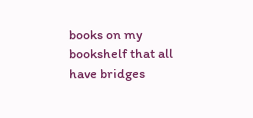books on my bookshelf that all have bridges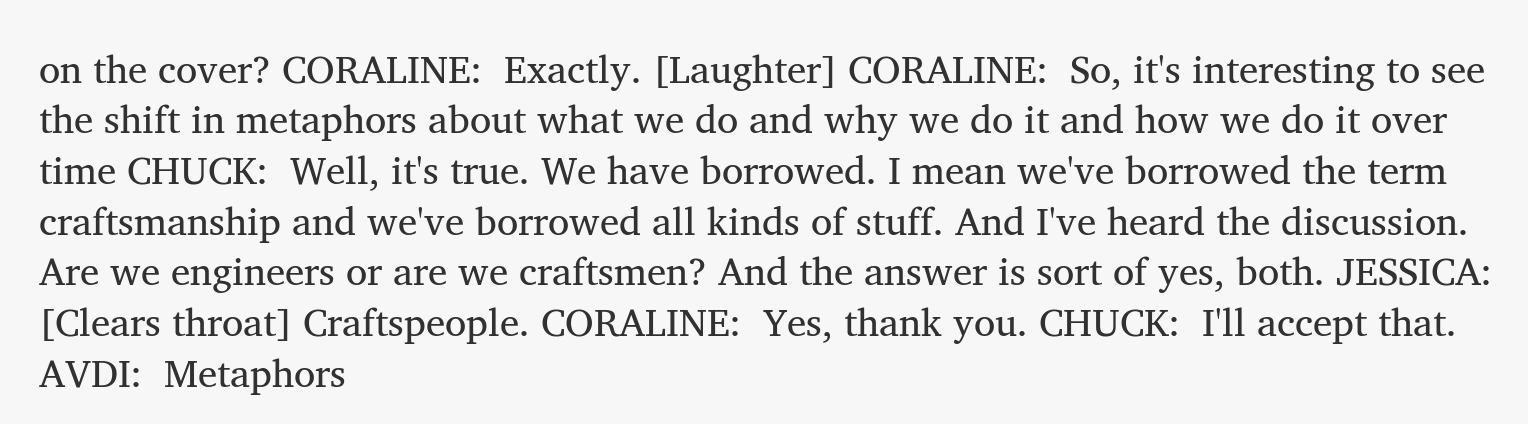on the cover? CORALINE:  Exactly. [Laughter] CORALINE:  So, it's interesting to see the shift in metaphors about what we do and why we do it and how we do it over time CHUCK:  Well, it's true. We have borrowed. I mean we've borrowed the term craftsmanship and we've borrowed all kinds of stuff. And I've heard the discussion. Are we engineers or are we craftsmen? And the answer is sort of yes, both. JESSICA:  [Clears throat] Craftspeople. CORALINE:  Yes, thank you. CHUCK:  I'll accept that. AVDI:  Metaphors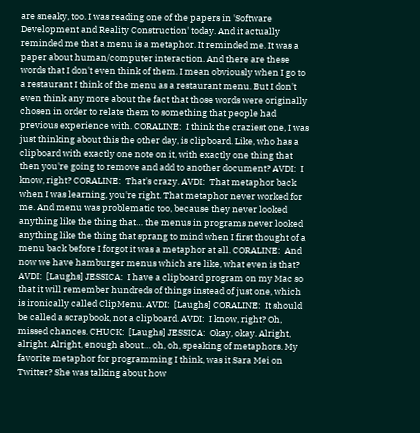are sneaky, too. I was reading one of the papers in 'Software Development and Reality Construction' today. And it actually reminded me that a menu is a metaphor. It reminded me. It was a paper about human/computer interaction. And there are these words that I don't even think of them. I mean obviously when I go to a restaurant I think of the menu as a restaurant menu. But I don't even think any more about the fact that those words were originally chosen in order to relate them to something that people had previous experience with. CORALINE:  I think the craziest one, I was just thinking about this the other day, is clipboard. Like, who has a clipboard with exactly one note on it, with exactly one thing that then you're going to remove and add to another document? AVDI:  I know, right? CORALINE:  That's crazy. AVDI:  That metaphor back when I was learning, you're right. That metaphor never worked for me. And menu was problematic too, because they never looked anything like the thing that… the menus in programs never looked anything like the thing that sprang to mind when I first thought of a menu back before I forgot it was a metaphor at all. CORALINE:  And now we have hamburger menus which are like, what even is that? AVDI:  [Laughs] JESSICA:  I have a clipboard program on my Mac so that it will remember hundreds of things instead of just one, which is ironically called ClipMenu. AVDI:  [Laughs] CORALINE:  It should be called a scrapbook, not a clipboard. AVDI:  I know, right? Oh, missed chances. CHUCK:  [Laughs] JESSICA:  Okay, okay. Alright, alright. Alright, enough about… oh, oh, speaking of metaphors. My favorite metaphor for programming I think, was it Sara Mei on Twitter? She was talking about how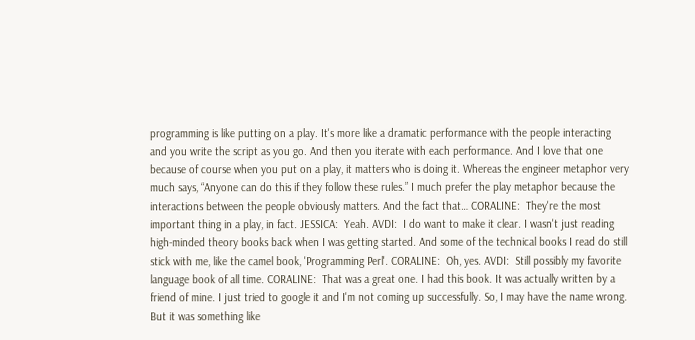programming is like putting on a play. It's more like a dramatic performance with the people interacting and you write the script as you go. And then you iterate with each performance. And I love that one because of course when you put on a play, it matters who is doing it. Whereas the engineer metaphor very much says, “Anyone can do this if they follow these rules.” I much prefer the play metaphor because the interactions between the people obviously matters. And the fact that… CORALINE:  They're the most important thing in a play, in fact. JESSICA:  Yeah. AVDI:  I do want to make it clear. I wasn't just reading high-minded theory books back when I was getting started. And some of the technical books I read do still stick with me, like the camel book, 'Programming Perl'. CORALINE:  Oh, yes. AVDI:  Still possibly my favorite language book of all time. CORALINE:  That was a great one. I had this book. It was actually written by a friend of mine. I just tried to google it and I'm not coming up successfully. So, I may have the name wrong. But it was something like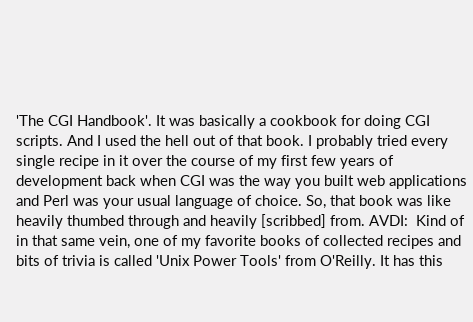'The CGI Handbook'. It was basically a cookbook for doing CGI scripts. And I used the hell out of that book. I probably tried every single recipe in it over the course of my first few years of development back when CGI was the way you built web applications and Perl was your usual language of choice. So, that book was like heavily thumbed through and heavily [scribbed] from. AVDI:  Kind of in that same vein, one of my favorite books of collected recipes and bits of trivia is called 'Unix Power Tools' from O'Reilly. It has this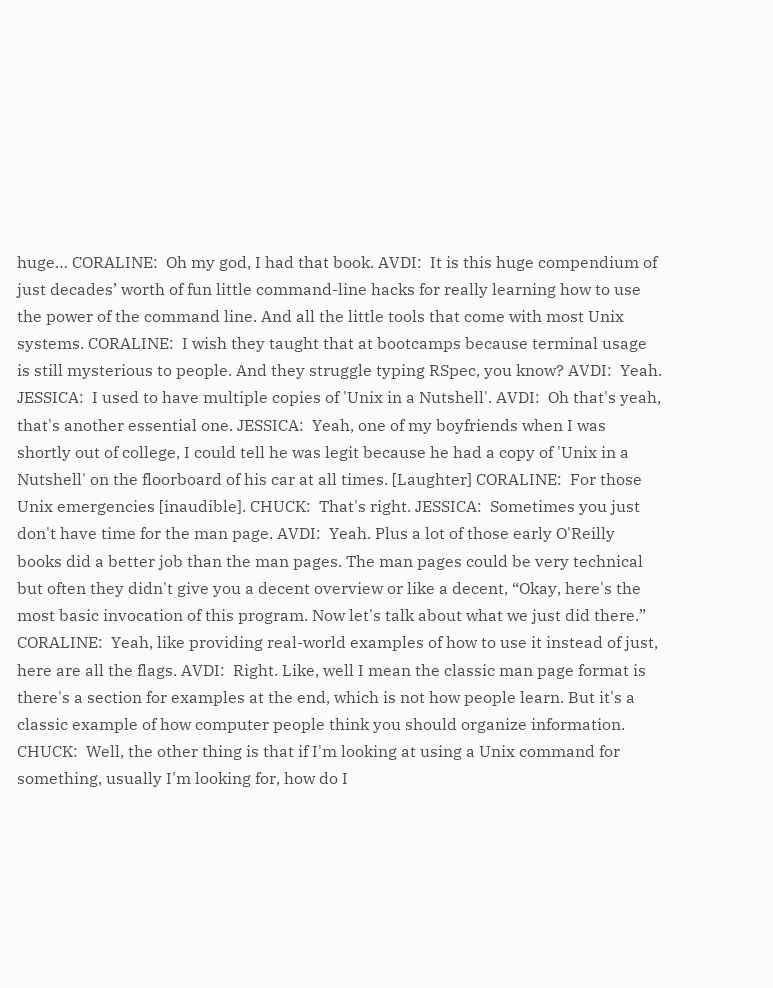huge… CORALINE:  Oh my god, I had that book. AVDI:  It is this huge compendium of just decades’ worth of fun little command-line hacks for really learning how to use the power of the command line. And all the little tools that come with most Unix systems. CORALINE:  I wish they taught that at bootcamps because terminal usage is still mysterious to people. And they struggle typing RSpec, you know? AVDI:  Yeah. JESSICA:  I used to have multiple copies of 'Unix in a Nutshell'. AVDI:  Oh that's yeah, that's another essential one. JESSICA:  Yeah, one of my boyfriends when I was shortly out of college, I could tell he was legit because he had a copy of 'Unix in a Nutshell' on the floorboard of his car at all times. [Laughter] CORALINE:  For those Unix emergencies [inaudible]. CHUCK:  That's right. JESSICA:  Sometimes you just don't have time for the man page. AVDI:  Yeah. Plus a lot of those early O'Reilly books did a better job than the man pages. The man pages could be very technical but often they didn't give you a decent overview or like a decent, “Okay, here's the most basic invocation of this program. Now let's talk about what we just did there.” CORALINE:  Yeah, like providing real-world examples of how to use it instead of just, here are all the flags. AVDI:  Right. Like, well I mean the classic man page format is there's a section for examples at the end, which is not how people learn. But it's a classic example of how computer people think you should organize information. CHUCK:  Well, the other thing is that if I'm looking at using a Unix command for something, usually I'm looking for, how do I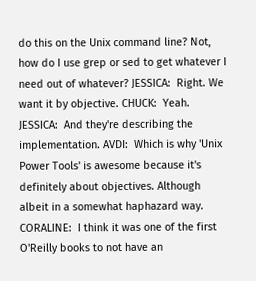do this on the Unix command line? Not, how do I use grep or sed to get whatever I need out of whatever? JESSICA:  Right. We want it by objective. CHUCK:  Yeah. JESSICA:  And they're describing the implementation. AVDI:  Which is why 'Unix Power Tools' is awesome because it's definitely about objectives. Although albeit in a somewhat haphazard way. CORALINE:  I think it was one of the first O'Reilly books to not have an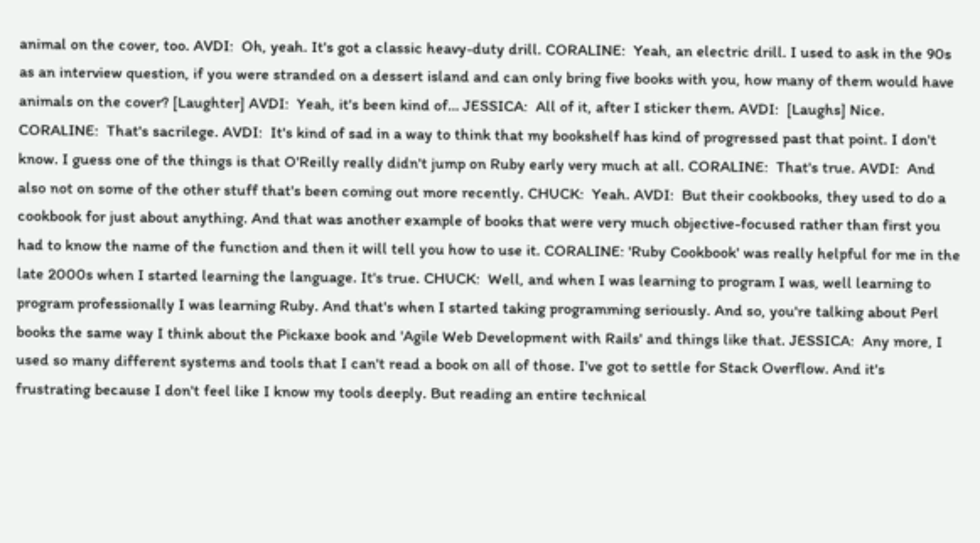animal on the cover, too. AVDI:  Oh, yeah. It's got a classic heavy-duty drill. CORALINE:  Yeah, an electric drill. I used to ask in the 90s as an interview question, if you were stranded on a dessert island and can only bring five books with you, how many of them would have animals on the cover? [Laughter] AVDI:  Yeah, it's been kind of… JESSICA:  All of it, after I sticker them. AVDI:  [Laughs] Nice. CORALINE:  That's sacrilege. AVDI:  It's kind of sad in a way to think that my bookshelf has kind of progressed past that point. I don't know. I guess one of the things is that O'Reilly really didn't jump on Ruby early very much at all. CORALINE:  That's true. AVDI:  And also not on some of the other stuff that's been coming out more recently. CHUCK:  Yeah. AVDI:  But their cookbooks, they used to do a cookbook for just about anything. And that was another example of books that were very much objective-focused rather than first you had to know the name of the function and then it will tell you how to use it. CORALINE: 'Ruby Cookbook' was really helpful for me in the late 2000s when I started learning the language. It's true. CHUCK:  Well, and when I was learning to program I was, well learning to program professionally I was learning Ruby. And that's when I started taking programming seriously. And so, you're talking about Perl books the same way I think about the Pickaxe book and 'Agile Web Development with Rails' and things like that. JESSICA:  Any more, I used so many different systems and tools that I can't read a book on all of those. I've got to settle for Stack Overflow. And it's frustrating because I don't feel like I know my tools deeply. But reading an entire technical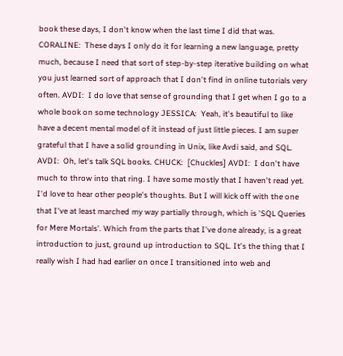book these days, I don't know when the last time I did that was. CORALINE:  These days I only do it for learning a new language, pretty much, because I need that sort of step-by-step iterative building on what you just learned sort of approach that I don't find in online tutorials very often. AVDI:  I do love that sense of grounding that I get when I go to a whole book on some technology JESSICA:  Yeah, it's beautiful to like have a decent mental model of it instead of just little pieces. I am super grateful that I have a solid grounding in Unix, like Avdi said, and SQL. AVDI:  Oh, let's talk SQL books. CHUCK:  [Chuckles] AVDI:  I don't have much to throw into that ring. I have some mostly that I haven't read yet. I'd love to hear other people's thoughts. But I will kick off with the one that I've at least marched my way partially through, which is 'SQL Queries for Mere Mortals'. Which from the parts that I've done already, is a great introduction to just, ground up introduction to SQL. It's the thing that I really wish I had had earlier on once I transitioned into web and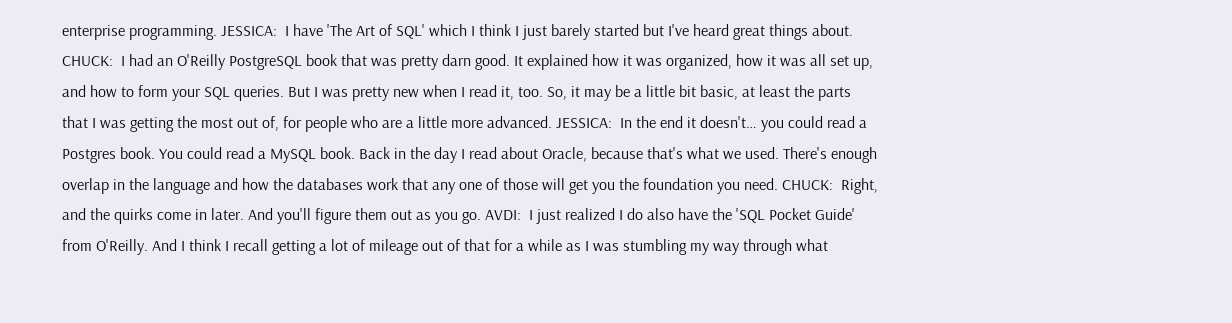enterprise programming. JESSICA:  I have 'The Art of SQL' which I think I just barely started but I've heard great things about. CHUCK:  I had an O'Reilly PostgreSQL book that was pretty darn good. It explained how it was organized, how it was all set up, and how to form your SQL queries. But I was pretty new when I read it, too. So, it may be a little bit basic, at least the parts that I was getting the most out of, for people who are a little more advanced. JESSICA:  In the end it doesn't… you could read a Postgres book. You could read a MySQL book. Back in the day I read about Oracle, because that's what we used. There's enough overlap in the language and how the databases work that any one of those will get you the foundation you need. CHUCK:  Right, and the quirks come in later. And you'll figure them out as you go. AVDI:  I just realized I do also have the 'SQL Pocket Guide' from O'Reilly. And I think I recall getting a lot of mileage out of that for a while as I was stumbling my way through what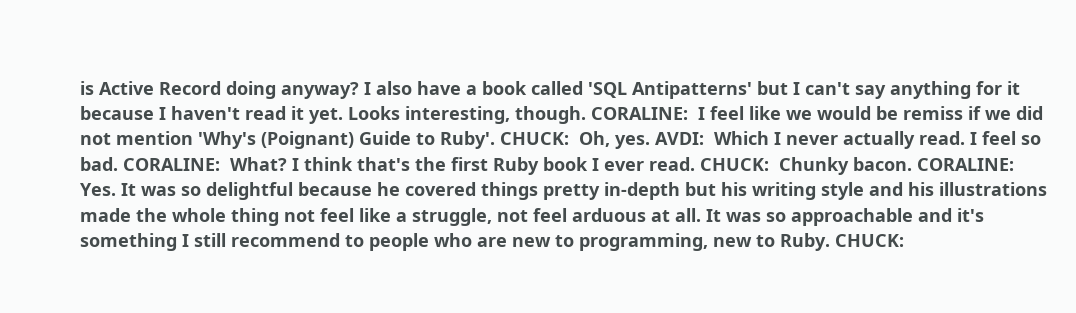is Active Record doing anyway? I also have a book called 'SQL Antipatterns' but I can't say anything for it because I haven't read it yet. Looks interesting, though. CORALINE:  I feel like we would be remiss if we did not mention 'Why's (Poignant) Guide to Ruby'. CHUCK:  Oh, yes. AVDI:  Which I never actually read. I feel so bad. CORALINE:  What? I think that's the first Ruby book I ever read. CHUCK:  Chunky bacon. CORALINE:  Yes. It was so delightful because he covered things pretty in-depth but his writing style and his illustrations made the whole thing not feel like a struggle, not feel arduous at all. It was so approachable and it's something I still recommend to people who are new to programming, new to Ruby. CHUCK: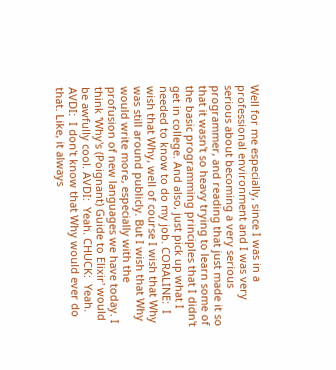Well for me especially, since I was in a professional environment and I was very serious about becoming a very serious programmer, and reading that just made it so that it wasn't so heavy trying to learn some of the basic programming principles that I didn't get in college. And also, just pick up what I needed to know to do my job. CORALINE:  I wish that Why, well of course I wish that Why was still around publicly. But I wish that Why would write more, especially with the profusion of new languages we have today. I think 'Why's (Poignant) Guide to Elixir' would be awfully cool. AVDI:  Yeah. CHUCK:  Yeah. AVDI:  I don't know that Why would ever do that. Like, it always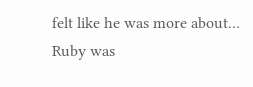felt like he was more about… Ruby was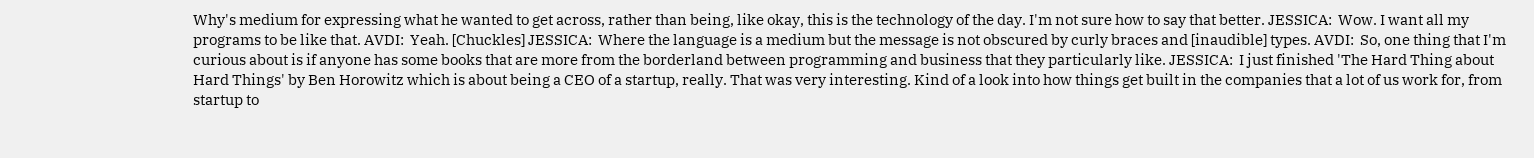Why's medium for expressing what he wanted to get across, rather than being, like okay, this is the technology of the day. I'm not sure how to say that better. JESSICA:  Wow. I want all my programs to be like that. AVDI:  Yeah. [Chuckles] JESSICA:  Where the language is a medium but the message is not obscured by curly braces and [inaudible] types. AVDI:  So, one thing that I'm curious about is if anyone has some books that are more from the borderland between programming and business that they particularly like. JESSICA:  I just finished 'The Hard Thing about Hard Things' by Ben Horowitz which is about being a CEO of a startup, really. That was very interesting. Kind of a look into how things get built in the companies that a lot of us work for, from startup to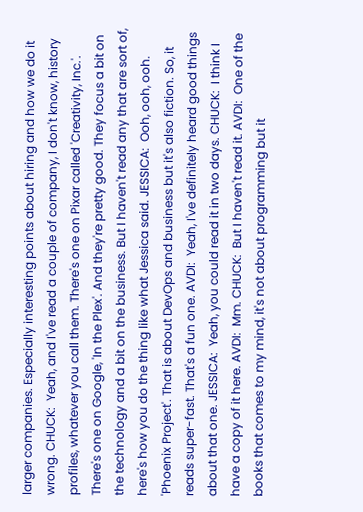larger companies. Especially interesting points about hiring and how we do it wrong. CHUCK:  Yeah, and I've read a couple of company, I don't know, history profiles, whatever you call them. There's one on Pixar called 'Creativity, Inc.'. There's one on Google, 'In the Plex'. And they're pretty good. They focus a bit on the technology and a bit on the business. But I haven't read any that are sort of, here's how you do the thing like what Jessica said. JESSICA:  Ooh, ooh, ooh. 'Phoenix Project'. That is about DevOps and business but it's also fiction. So, it reads super-fast. That's a fun one. AVDI:  Yeah, I've definitely heard good things about that one. JESSICA:  Yeah, you could read it in two days. CHUCK:  I think I have a copy of it here. AVDI:  Mm. CHUCK:  But I haven't read it. AVDI:  One of the books that comes to my mind, it's not about programming but it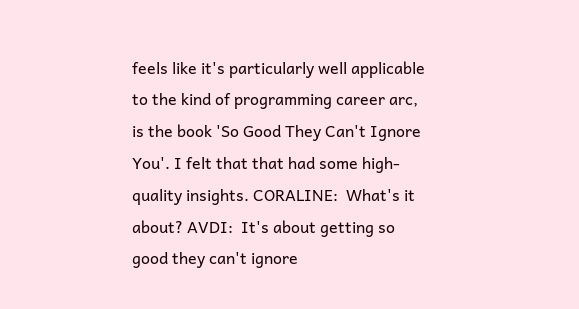feels like it's particularly well applicable to the kind of programming career arc, is the book 'So Good They Can't Ignore You'. I felt that that had some high-quality insights. CORALINE:  What's it about? AVDI:  It's about getting so good they can't ignore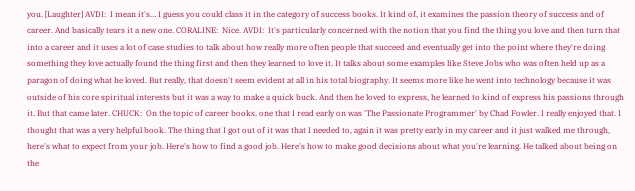you. [Laughter] AVDI:  I mean it's… I guess you could class it in the category of success books. It kind of, it examines the passion theory of success and of career. And basically tears it a new one. CORALINE:  Nice. AVDI:  It's particularly concerned with the notion that you find the thing you love and then turn that into a career and it uses a lot of case studies to talk about how really more often people that succeed and eventually get into the point where they're doing something they love actually found the thing first and then they learned to love it. It talks about some examples like Steve Jobs who was often held up as a paragon of doing what he loved. But really, that doesn't seem evident at all in his total biography. It seems more like he went into technology because it was outside of his core spiritual interests but it was a way to make a quick buck. And then he loved to express, he learned to kind of express his passions through it. But that came later. CHUCK:  On the topic of career books, one that I read early on was 'The Passionate Programmer' by Chad Fowler. I really enjoyed that. I thought that was a very helpful book. The thing that I got out of it was that I needed to, again it was pretty early in my career and it just walked me through, here's what to expect from your job. Here's how to find a good job. Here's how to make good decisions about what you're learning. He talked about being on the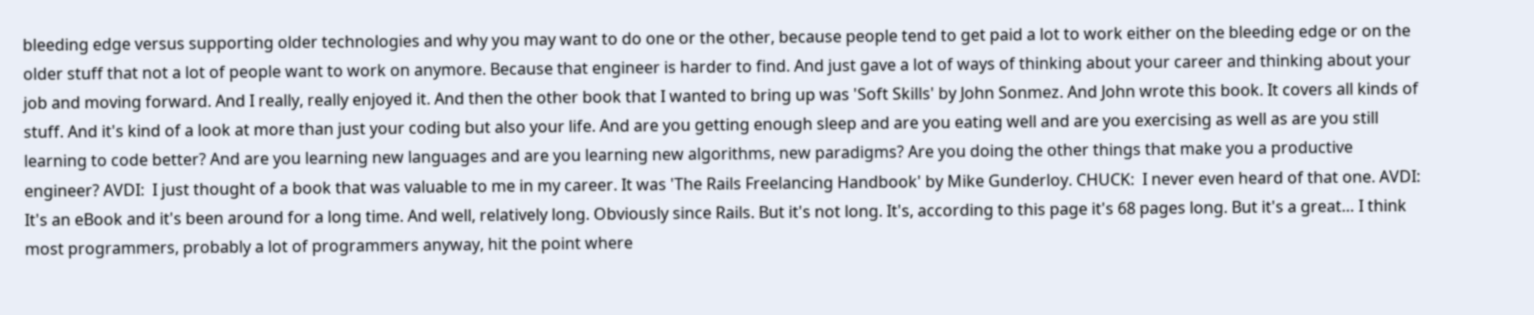bleeding edge versus supporting older technologies and why you may want to do one or the other, because people tend to get paid a lot to work either on the bleeding edge or on the older stuff that not a lot of people want to work on anymore. Because that engineer is harder to find. And just gave a lot of ways of thinking about your career and thinking about your job and moving forward. And I really, really enjoyed it. And then the other book that I wanted to bring up was 'Soft Skills' by John Sonmez. And John wrote this book. It covers all kinds of stuff. And it's kind of a look at more than just your coding but also your life. And are you getting enough sleep and are you eating well and are you exercising as well as are you still learning to code better? And are you learning new languages and are you learning new algorithms, new paradigms? Are you doing the other things that make you a productive engineer? AVDI:  I just thought of a book that was valuable to me in my career. It was 'The Rails Freelancing Handbook' by Mike Gunderloy. CHUCK:  I never even heard of that one. AVDI:  It's an eBook and it's been around for a long time. And well, relatively long. Obviously since Rails. But it's not long. It's, according to this page it's 68 pages long. But it's a great… I think most programmers, probably a lot of programmers anyway, hit the point where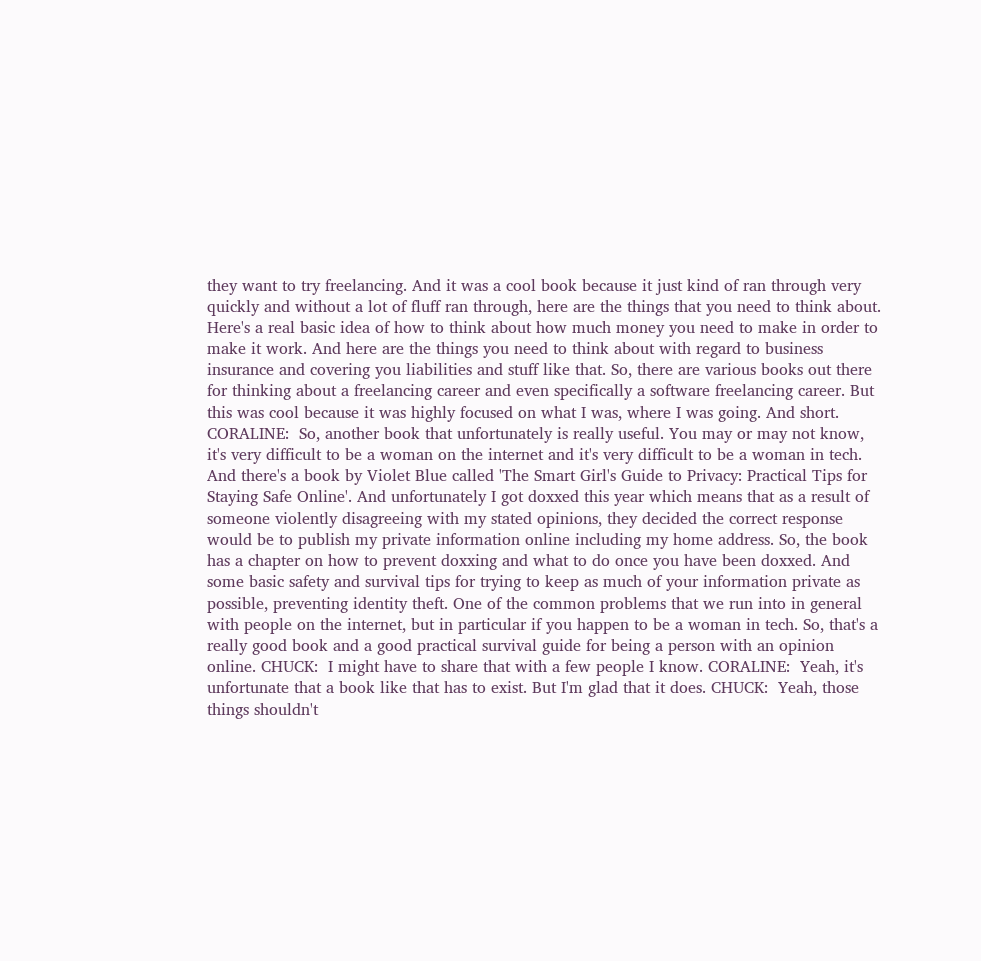they want to try freelancing. And it was a cool book because it just kind of ran through very quickly and without a lot of fluff ran through, here are the things that you need to think about. Here's a real basic idea of how to think about how much money you need to make in order to make it work. And here are the things you need to think about with regard to business insurance and covering you liabilities and stuff like that. So, there are various books out there for thinking about a freelancing career and even specifically a software freelancing career. But this was cool because it was highly focused on what I was, where I was going. And short. CORALINE:  So, another book that unfortunately is really useful. You may or may not know, it's very difficult to be a woman on the internet and it's very difficult to be a woman in tech. And there's a book by Violet Blue called 'The Smart Girl's Guide to Privacy: Practical Tips for Staying Safe Online'. And unfortunately I got doxxed this year which means that as a result of someone violently disagreeing with my stated opinions, they decided the correct response would be to publish my private information online including my home address. So, the book has a chapter on how to prevent doxxing and what to do once you have been doxxed. And some basic safety and survival tips for trying to keep as much of your information private as possible, preventing identity theft. One of the common problems that we run into in general with people on the internet, but in particular if you happen to be a woman in tech. So, that's a really good book and a good practical survival guide for being a person with an opinion online. CHUCK:  I might have to share that with a few people I know. CORALINE:  Yeah, it's unfortunate that a book like that has to exist. But I'm glad that it does. CHUCK:  Yeah, those things shouldn't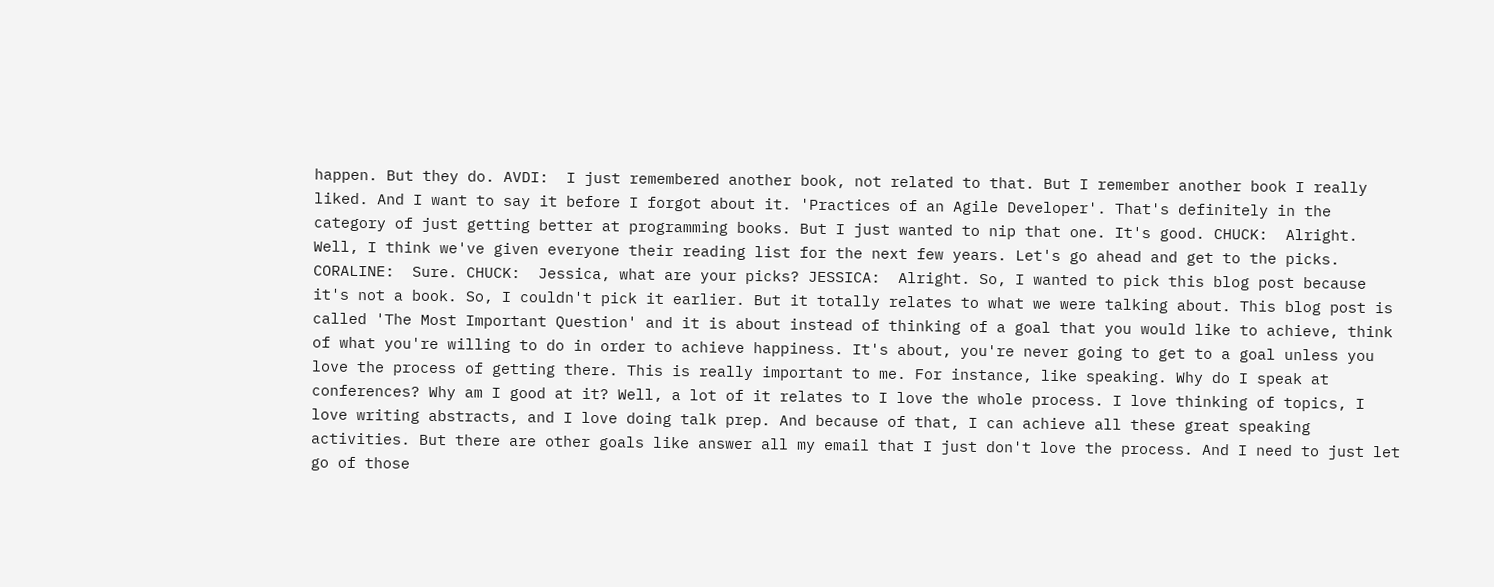happen. But they do. AVDI:  I just remembered another book, not related to that. But I remember another book I really liked. And I want to say it before I forgot about it. 'Practices of an Agile Developer'. That's definitely in the category of just getting better at programming books. But I just wanted to nip that one. It's good. CHUCK:  Alright. Well, I think we've given everyone their reading list for the next few years. Let's go ahead and get to the picks. CORALINE:  Sure. CHUCK:  Jessica, what are your picks? JESSICA:  Alright. So, I wanted to pick this blog post because it's not a book. So, I couldn't pick it earlier. But it totally relates to what we were talking about. This blog post is called 'The Most Important Question' and it is about instead of thinking of a goal that you would like to achieve, think of what you're willing to do in order to achieve happiness. It's about, you're never going to get to a goal unless you love the process of getting there. This is really important to me. For instance, like speaking. Why do I speak at conferences? Why am I good at it? Well, a lot of it relates to I love the whole process. I love thinking of topics, I love writing abstracts, and I love doing talk prep. And because of that, I can achieve all these great speaking activities. But there are other goals like answer all my email that I just don't love the process. And I need to just let go of those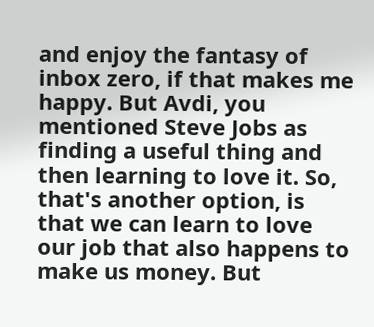and enjoy the fantasy of inbox zero, if that makes me happy. But Avdi, you mentioned Steve Jobs as finding a useful thing and then learning to love it. So, that's another option, is that we can learn to love our job that also happens to make us money. But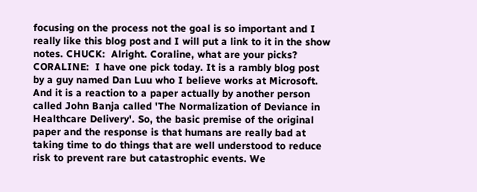focusing on the process not the goal is so important and I really like this blog post and I will put a link to it in the show notes. CHUCK:  Alright. Coraline, what are your picks? CORALINE:  I have one pick today. It is a rambly blog post by a guy named Dan Luu who I believe works at Microsoft. And it is a reaction to a paper actually by another person called John Banja called 'The Normalization of Deviance in Healthcare Delivery'. So, the basic premise of the original paper and the response is that humans are really bad at taking time to do things that are well understood to reduce risk to prevent rare but catastrophic events. We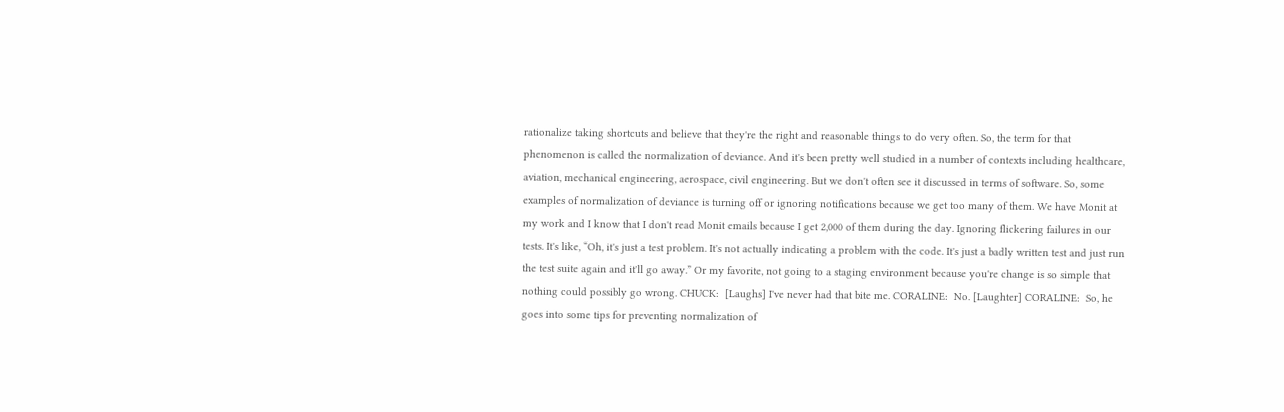rationalize taking shortcuts and believe that they're the right and reasonable things to do very often. So, the term for that phenomenon is called the normalization of deviance. And it's been pretty well studied in a number of contexts including healthcare, aviation, mechanical engineering, aerospace, civil engineering. But we don't often see it discussed in terms of software. So, some examples of normalization of deviance is turning off or ignoring notifications because we get too many of them. We have Monit at my work and I know that I don't read Monit emails because I get 2,000 of them during the day. Ignoring flickering failures in our tests. It's like, “Oh, it's just a test problem. It's not actually indicating a problem with the code. It's just a badly written test and just run the test suite again and it'll go away.” Or my favorite, not going to a staging environment because you're change is so simple that nothing could possibly go wrong. CHUCK:  [Laughs] I've never had that bite me. CORALINE:  No. [Laughter] CORALINE:  So, he goes into some tips for preventing normalization of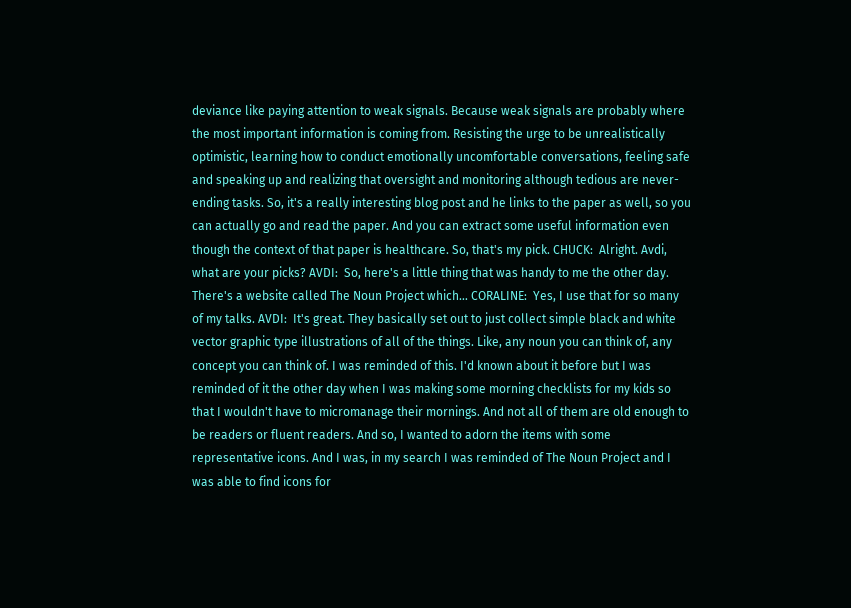deviance like paying attention to weak signals. Because weak signals are probably where the most important information is coming from. Resisting the urge to be unrealistically optimistic, learning how to conduct emotionally uncomfortable conversations, feeling safe and speaking up and realizing that oversight and monitoring although tedious are never-ending tasks. So, it's a really interesting blog post and he links to the paper as well, so you can actually go and read the paper. And you can extract some useful information even though the context of that paper is healthcare. So, that's my pick. CHUCK:  Alright. Avdi, what are your picks? AVDI:  So, here's a little thing that was handy to me the other day. There's a website called The Noun Project which… CORALINE:  Yes, I use that for so many of my talks. AVDI:  It's great. They basically set out to just collect simple black and white vector graphic type illustrations of all of the things. Like, any noun you can think of, any concept you can think of. I was reminded of this. I'd known about it before but I was reminded of it the other day when I was making some morning checklists for my kids so that I wouldn't have to micromanage their mornings. And not all of them are old enough to be readers or fluent readers. And so, I wanted to adorn the items with some representative icons. And I was, in my search I was reminded of The Noun Project and I was able to find icons for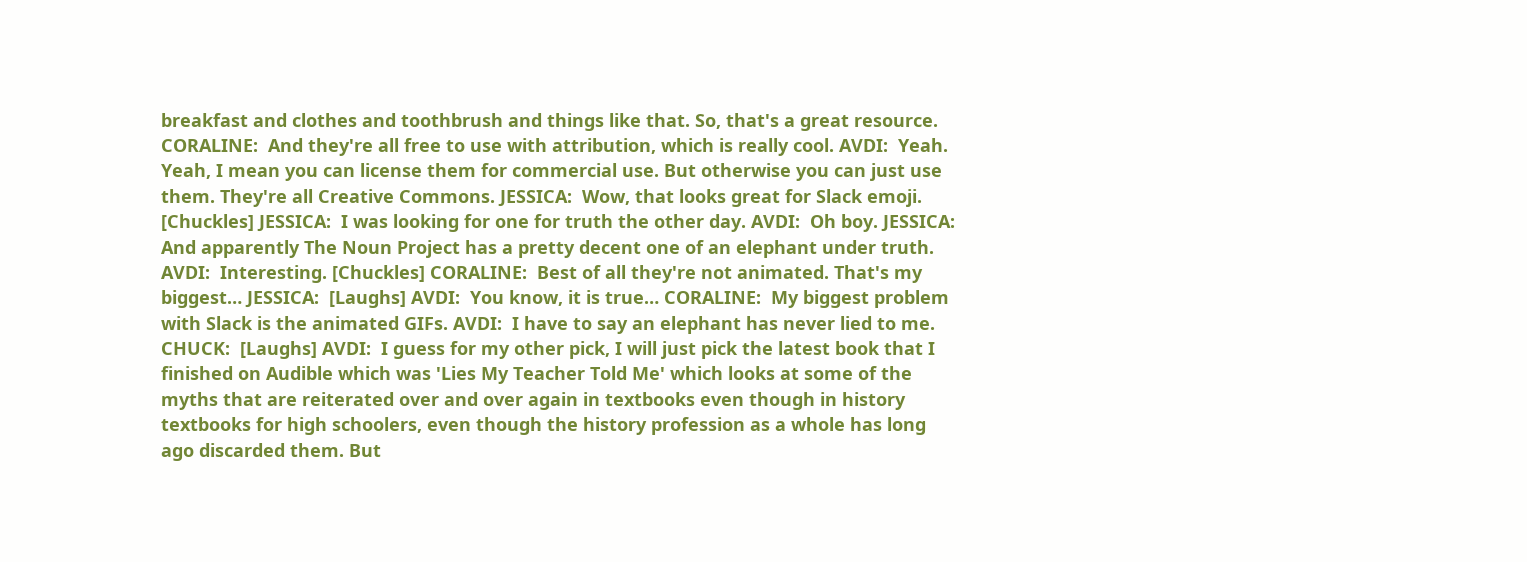breakfast and clothes and toothbrush and things like that. So, that's a great resource. CORALINE:  And they're all free to use with attribution, which is really cool. AVDI:  Yeah. Yeah, I mean you can license them for commercial use. But otherwise you can just use them. They're all Creative Commons. JESSICA:  Wow, that looks great for Slack emoji. [Chuckles] JESSICA:  I was looking for one for truth the other day. AVDI:  Oh boy. JESSICA:  And apparently The Noun Project has a pretty decent one of an elephant under truth. AVDI:  Interesting. [Chuckles] CORALINE:  Best of all they're not animated. That's my biggest… JESSICA:  [Laughs] AVDI:  You know, it is true… CORALINE:  My biggest problem with Slack is the animated GIFs. AVDI:  I have to say an elephant has never lied to me. CHUCK:  [Laughs] AVDI:  I guess for my other pick, I will just pick the latest book that I finished on Audible which was 'Lies My Teacher Told Me' which looks at some of the myths that are reiterated over and over again in textbooks even though in history textbooks for high schoolers, even though the history profession as a whole has long ago discarded them. But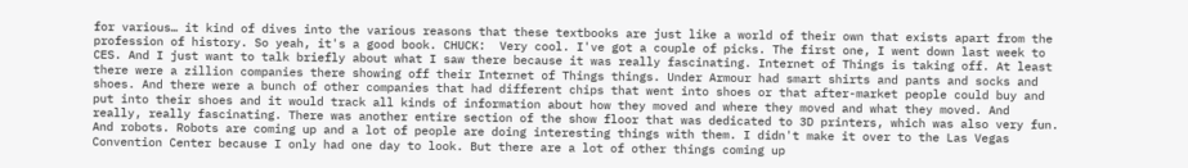for various… it kind of dives into the various reasons that these textbooks are just like a world of their own that exists apart from the profession of history. So yeah, it's a good book. CHUCK:  Very cool. I've got a couple of picks. The first one, I went down last week to CES. And I just want to talk briefly about what I saw there because it was really fascinating. Internet of Things is taking off. At least there were a zillion companies there showing off their Internet of Things things. Under Armour had smart shirts and pants and socks and shoes. And there were a bunch of other companies that had different chips that went into shoes or that after-market people could buy and put into their shoes and it would track all kinds of information about how they moved and where they moved and what they moved. And really, really fascinating. There was another entire section of the show floor that was dedicated to 3D printers, which was also very fun. And robots. Robots are coming up and a lot of people are doing interesting things with them. I didn't make it over to the Las Vegas Convention Center because I only had one day to look. But there are a lot of other things coming up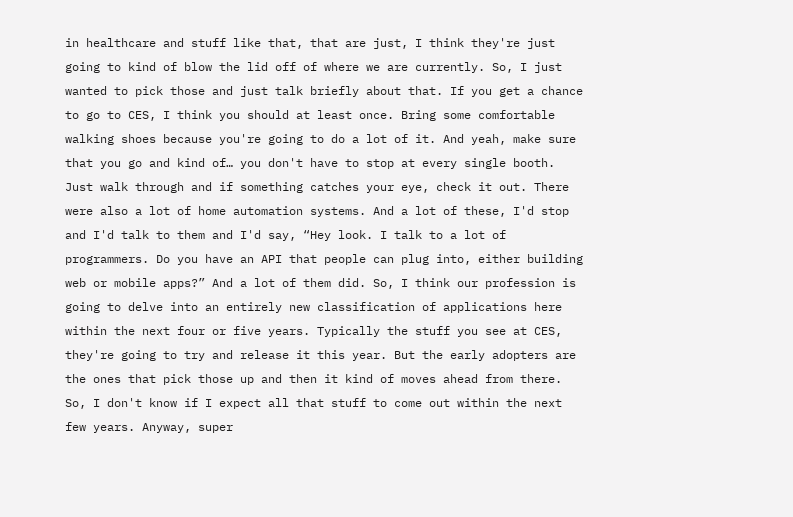in healthcare and stuff like that, that are just, I think they're just going to kind of blow the lid off of where we are currently. So, I just wanted to pick those and just talk briefly about that. If you get a chance to go to CES, I think you should at least once. Bring some comfortable walking shoes because you're going to do a lot of it. And yeah, make sure that you go and kind of… you don't have to stop at every single booth. Just walk through and if something catches your eye, check it out. There were also a lot of home automation systems. And a lot of these, I'd stop and I'd talk to them and I'd say, “Hey look. I talk to a lot of programmers. Do you have an API that people can plug into, either building web or mobile apps?” And a lot of them did. So, I think our profession is going to delve into an entirely new classification of applications here within the next four or five years. Typically the stuff you see at CES, they're going to try and release it this year. But the early adopters are the ones that pick those up and then it kind of moves ahead from there. So, I don't know if I expect all that stuff to come out within the next few years. Anyway, super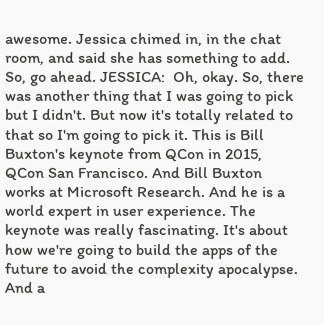awesome. Jessica chimed in, in the chat room, and said she has something to add. So, go ahead. JESSICA:  Oh, okay. So, there was another thing that I was going to pick but I didn't. But now it's totally related to that so I'm going to pick it. This is Bill Buxton's keynote from QCon in 2015, QCon San Francisco. And Bill Buxton works at Microsoft Research. And he is a world expert in user experience. The keynote was really fascinating. It's about how we're going to build the apps of the future to avoid the complexity apocalypse. And a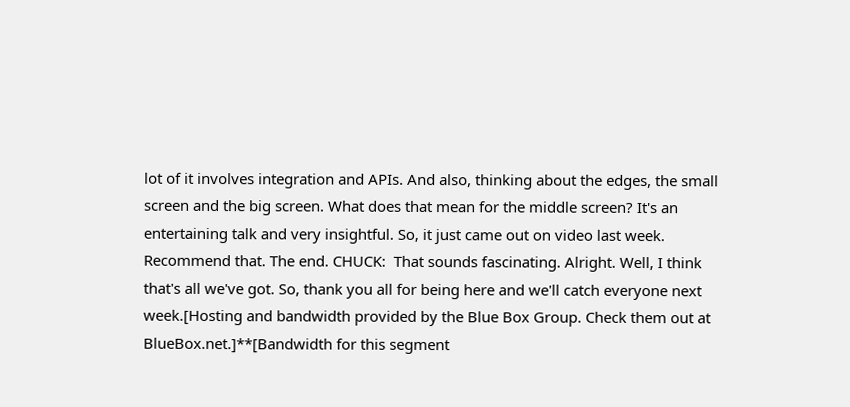lot of it involves integration and APIs. And also, thinking about the edges, the small screen and the big screen. What does that mean for the middle screen? It's an entertaining talk and very insightful. So, it just came out on video last week. Recommend that. The end. CHUCK:  That sounds fascinating. Alright. Well, I think that's all we've got. So, thank you all for being here and we'll catch everyone next week.[Hosting and bandwidth provided by the Blue Box Group. Check them out at BlueBox.net.]**[Bandwidth for this segment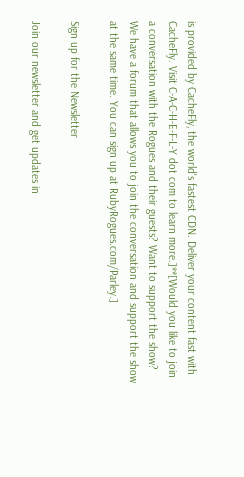is provided by CacheFly, the world's fastest CDN. Deliver your content fast with CacheFly. Visit C-A-C-H-E-F-L-Y dot com to learn more.]**[Would you like to join a conversation with the Rogues and their guests? Want to support the show? We have a forum that allows you to join the conversation and support the show at the same time. You can sign up at RubyRogues.com/Parley.]

Sign up for the Newsletter

Join our newsletter and get updates in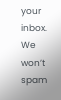your inbox. We won’t spam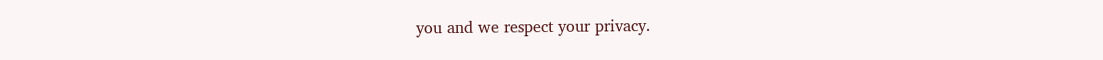you and we respect your privacy.